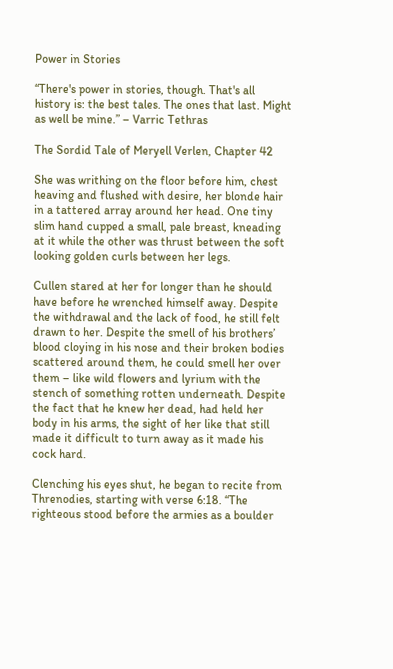Power in Stories

“There's power in stories, though. That's all history is: the best tales. The ones that last. Might as well be mine.” – Varric Tethras

The Sordid Tale of Meryell Verlen, Chapter 42

She was writhing on the floor before him, chest heaving and flushed with desire, her blonde hair in a tattered array around her head. One tiny slim hand cupped a small, pale breast, kneading at it while the other was thrust between the soft looking golden curls between her legs.

Cullen stared at her for longer than he should have before he wrenched himself away. Despite the withdrawal and the lack of food, he still felt drawn to her. Despite the smell of his brothers’ blood cloying in his nose and their broken bodies scattered around them, he could smell her over them – like wild flowers and lyrium with the stench of something rotten underneath. Despite the fact that he knew her dead, had held her body in his arms, the sight of her like that still made it difficult to turn away as it made his cock hard.

Clenching his eyes shut, he began to recite from Threnodies, starting with verse 6:18. “The righteous stood before the armies as a boulder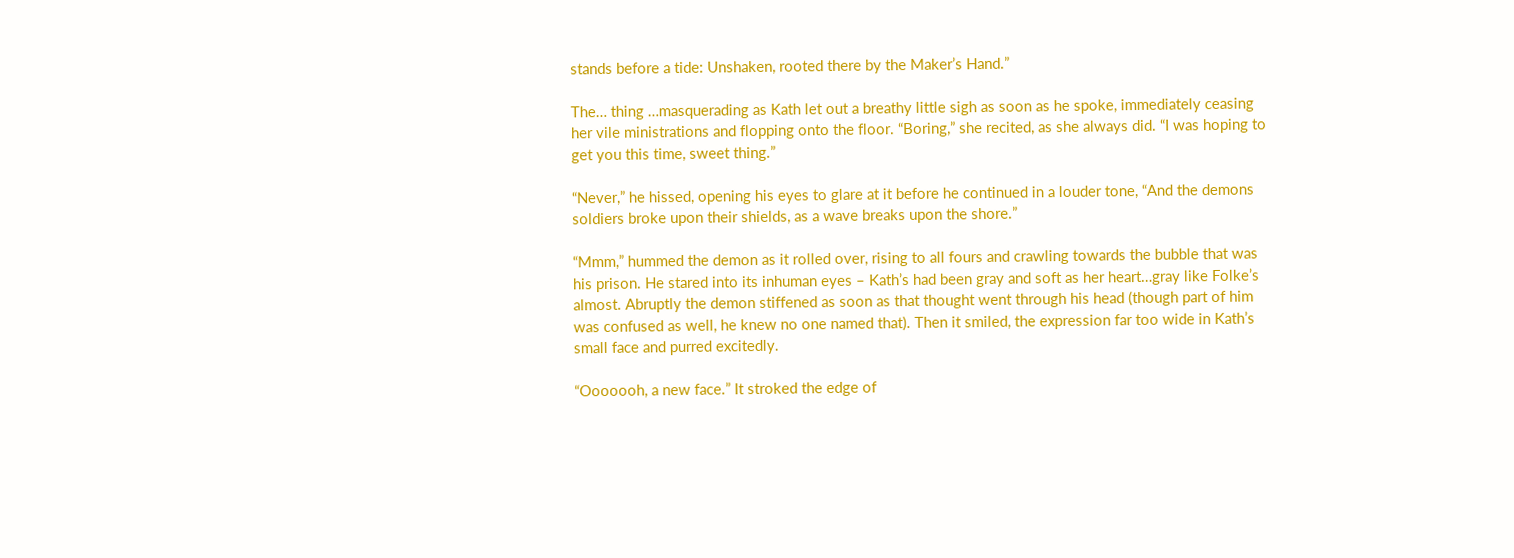stands before a tide: Unshaken, rooted there by the Maker’s Hand.”

The… thing …masquerading as Kath let out a breathy little sigh as soon as he spoke, immediately ceasing her vile ministrations and flopping onto the floor. “Boring,” she recited, as she always did. “I was hoping to get you this time, sweet thing.”

“Never,” he hissed, opening his eyes to glare at it before he continued in a louder tone, “And the demons soldiers broke upon their shields, as a wave breaks upon the shore.”

“Mmm,” hummed the demon as it rolled over, rising to all fours and crawling towards the bubble that was his prison. He stared into its inhuman eyes – Kath’s had been gray and soft as her heart…gray like Folke’s almost. Abruptly the demon stiffened as soon as that thought went through his head (though part of him was confused as well, he knew no one named that). Then it smiled, the expression far too wide in Kath’s small face and purred excitedly.

“Ooooooh, a new face.” It stroked the edge of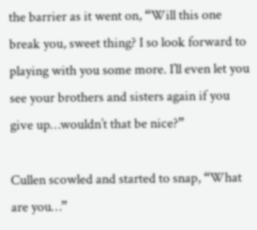the barrier as it went on, “Will this one break you, sweet thing? I so look forward to playing with you some more. I’ll even let you see your brothers and sisters again if you give up…wouldn’t that be nice?”

Cullen scowled and started to snap, “What are you…”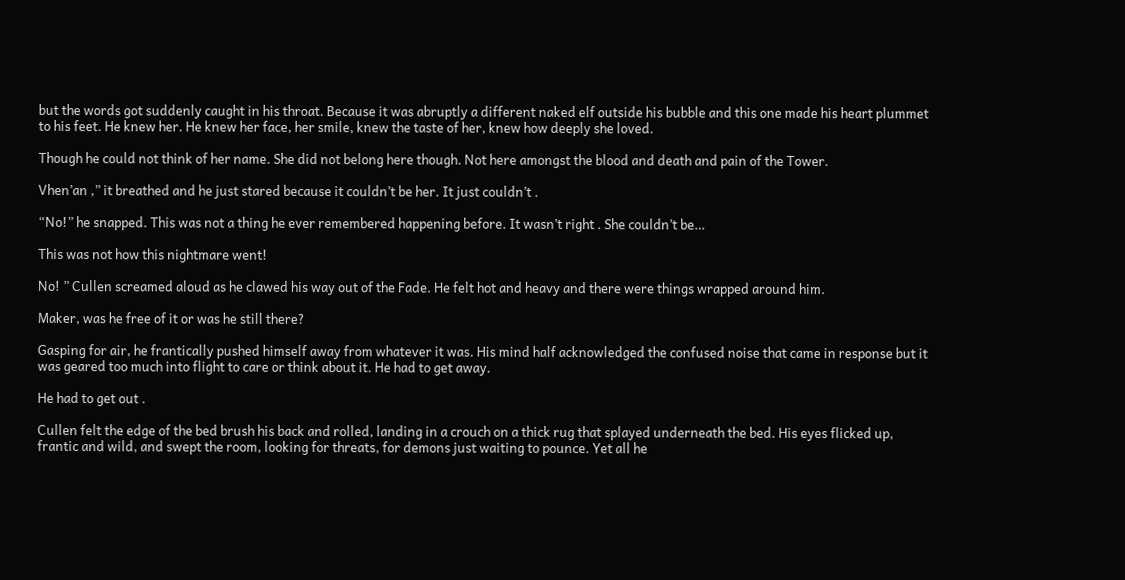but the words got suddenly caught in his throat. Because it was abruptly a different naked elf outside his bubble and this one made his heart plummet to his feet. He knew her. He knew her face, her smile, knew the taste of her, knew how deeply she loved.

Though he could not think of her name. She did not belong here though. Not here amongst the blood and death and pain of the Tower.

Vhen’an ,” it breathed and he just stared because it couldn’t be her. It just couldn’t .

“No!” he snapped. This was not a thing he ever remembered happening before. It wasn’t right . She couldn’t be…

This was not how this nightmare went!

No! ” Cullen screamed aloud as he clawed his way out of the Fade. He felt hot and heavy and there were things wrapped around him.

Maker, was he free of it or was he still there?

Gasping for air, he frantically pushed himself away from whatever it was. His mind half acknowledged the confused noise that came in response but it was geared too much into flight to care or think about it. He had to get away.

He had to get out .

Cullen felt the edge of the bed brush his back and rolled, landing in a crouch on a thick rug that splayed underneath the bed. His eyes flicked up, frantic and wild, and swept the room, looking for threats, for demons just waiting to pounce. Yet all he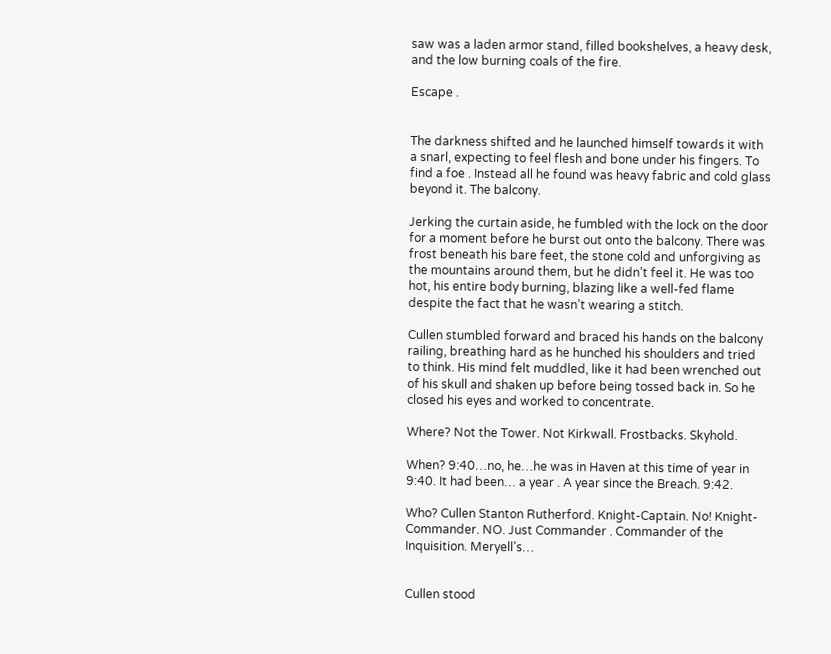saw was a laden armor stand, filled bookshelves, a heavy desk, and the low burning coals of the fire.

Escape .


The darkness shifted and he launched himself towards it with a snarl, expecting to feel flesh and bone under his fingers. To find a foe . Instead all he found was heavy fabric and cold glass beyond it. The balcony.

Jerking the curtain aside, he fumbled with the lock on the door for a moment before he burst out onto the balcony. There was frost beneath his bare feet, the stone cold and unforgiving as the mountains around them, but he didn’t feel it. He was too hot, his entire body burning, blazing like a well-fed flame despite the fact that he wasn’t wearing a stitch.

Cullen stumbled forward and braced his hands on the balcony railing, breathing hard as he hunched his shoulders and tried to think. His mind felt muddled, like it had been wrenched out of his skull and shaken up before being tossed back in. So he closed his eyes and worked to concentrate.

Where? Not the Tower. Not Kirkwall. Frostbacks. Skyhold.

When? 9:40…no, he…he was in Haven at this time of year in 9:40. It had been… a year . A year since the Breach. 9:42.

Who? Cullen Stanton Rutherford. Knight-Captain. No! Knight-Commander. NO. Just Commander . Commander of the Inquisition. Meryell’s…


Cullen stood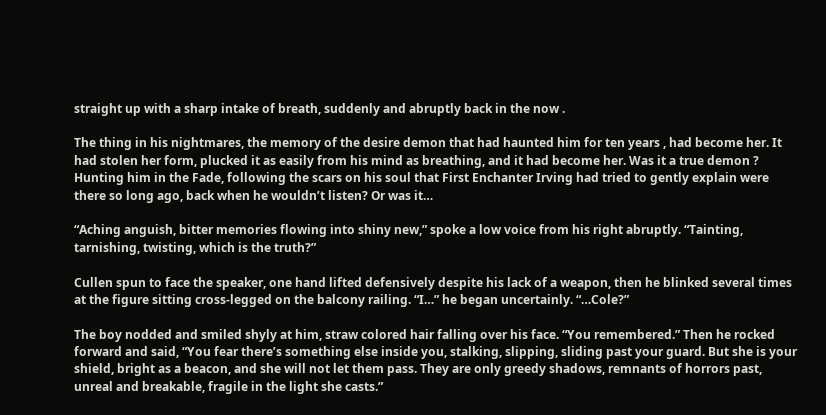straight up with a sharp intake of breath, suddenly and abruptly back in the now .

The thing in his nightmares, the memory of the desire demon that had haunted him for ten years , had become her. It had stolen her form, plucked it as easily from his mind as breathing, and it had become her. Was it a true demon ? Hunting him in the Fade, following the scars on his soul that First Enchanter Irving had tried to gently explain were there so long ago, back when he wouldn’t listen? Or was it…

“Aching anguish, bitter memories flowing into shiny new,” spoke a low voice from his right abruptly. “Tainting, tarnishing, twisting, which is the truth?”

Cullen spun to face the speaker, one hand lifted defensively despite his lack of a weapon, then he blinked several times at the figure sitting cross-legged on the balcony railing. “I…” he began uncertainly. “…Cole?”

The boy nodded and smiled shyly at him, straw colored hair falling over his face. “You remembered.” Then he rocked forward and said, “You fear there’s something else inside you, stalking, slipping, sliding past your guard. But she is your shield, bright as a beacon, and she will not let them pass. They are only greedy shadows, remnants of horrors past, unreal and breakable, fragile in the light she casts.”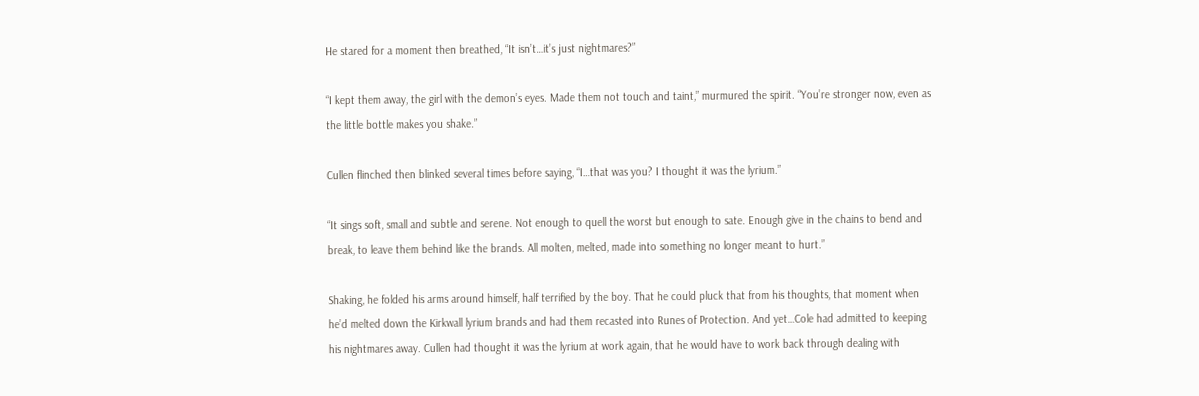He stared for a moment then breathed, “It isn’t…it’s just nightmares?”

“I kept them away, the girl with the demon’s eyes. Made them not touch and taint,” murmured the spirit. “You’re stronger now, even as the little bottle makes you shake.”

Cullen flinched then blinked several times before saying, “I…that was you? I thought it was the lyrium.”

“It sings soft, small and subtle and serene. Not enough to quell the worst but enough to sate. Enough give in the chains to bend and break, to leave them behind like the brands. All molten, melted, made into something no longer meant to hurt.”

Shaking, he folded his arms around himself, half terrified by the boy. That he could pluck that from his thoughts, that moment when he’d melted down the Kirkwall lyrium brands and had them recasted into Runes of Protection. And yet…Cole had admitted to keeping his nightmares away. Cullen had thought it was the lyrium at work again, that he would have to work back through dealing with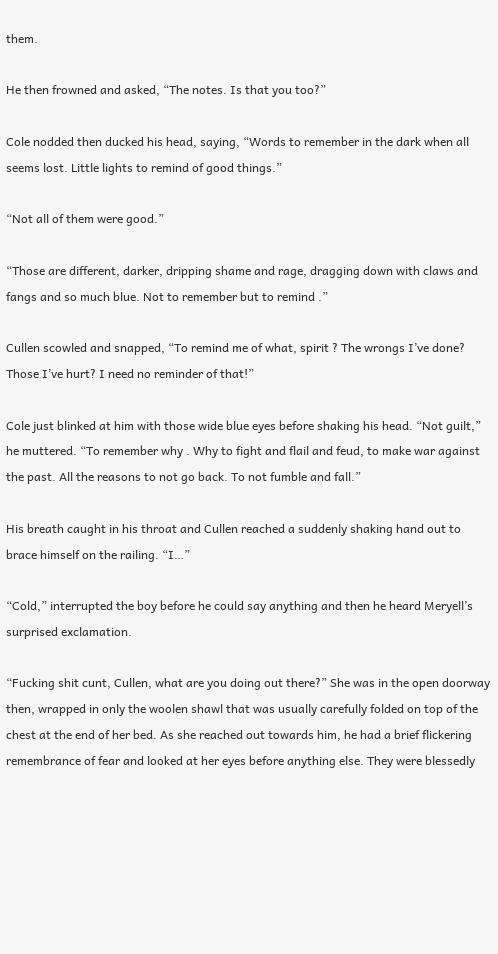them.

He then frowned and asked, “The notes. Is that you too?”

Cole nodded then ducked his head, saying, “Words to remember in the dark when all seems lost. Little lights to remind of good things.”

“Not all of them were good.”

“Those are different, darker, dripping shame and rage, dragging down with claws and fangs and so much blue. Not to remember but to remind .”

Cullen scowled and snapped, “To remind me of what, spirit ? The wrongs I’ve done? Those I’ve hurt? I need no reminder of that!”

Cole just blinked at him with those wide blue eyes before shaking his head. “Not guilt,” he muttered. “To remember why . Why to fight and flail and feud, to make war against the past. All the reasons to not go back. To not fumble and fall.”

His breath caught in his throat and Cullen reached a suddenly shaking hand out to brace himself on the railing. “I…”

“Cold,” interrupted the boy before he could say anything and then he heard Meryell’s surprised exclamation.

“Fucking shit cunt, Cullen, what are you doing out there?” She was in the open doorway then, wrapped in only the woolen shawl that was usually carefully folded on top of the chest at the end of her bed. As she reached out towards him, he had a brief flickering remembrance of fear and looked at her eyes before anything else. They were blessedly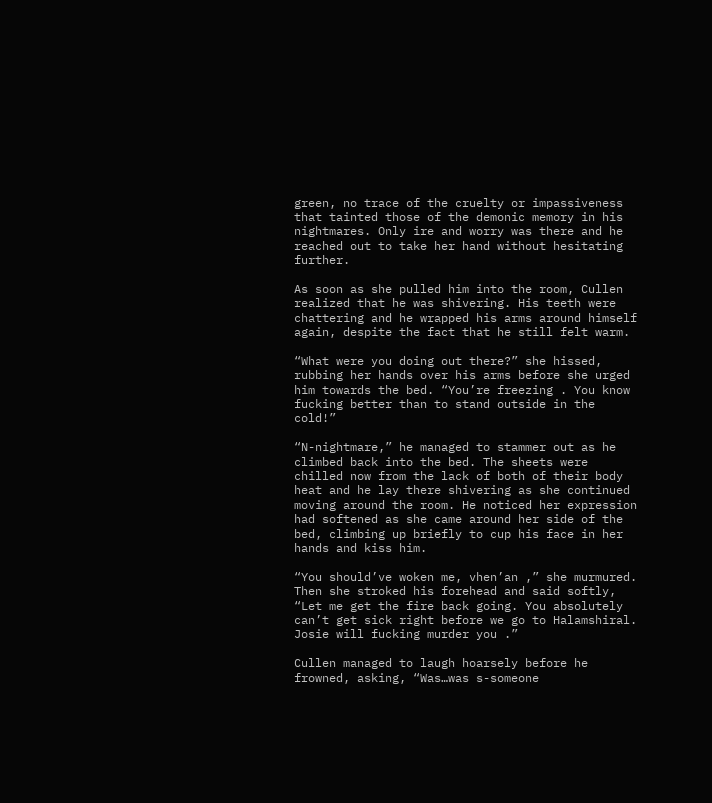green, no trace of the cruelty or impassiveness that tainted those of the demonic memory in his nightmares. Only ire and worry was there and he reached out to take her hand without hesitating further.

As soon as she pulled him into the room, Cullen realized that he was shivering. His teeth were chattering and he wrapped his arms around himself again, despite the fact that he still felt warm.

“What were you doing out there?” she hissed, rubbing her hands over his arms before she urged him towards the bed. “You’re freezing . You know fucking better than to stand outside in the cold!”

“N-nightmare,” he managed to stammer out as he climbed back into the bed. The sheets were chilled now from the lack of both of their body heat and he lay there shivering as she continued moving around the room. He noticed her expression had softened as she came around her side of the bed, climbing up briefly to cup his face in her hands and kiss him.

“You should’ve woken me, vhen’an ,” she murmured. Then she stroked his forehead and said softly, “Let me get the fire back going. You absolutely can’t get sick right before we go to Halamshiral. Josie will fucking murder you .”

Cullen managed to laugh hoarsely before he frowned, asking, “Was…was s-someone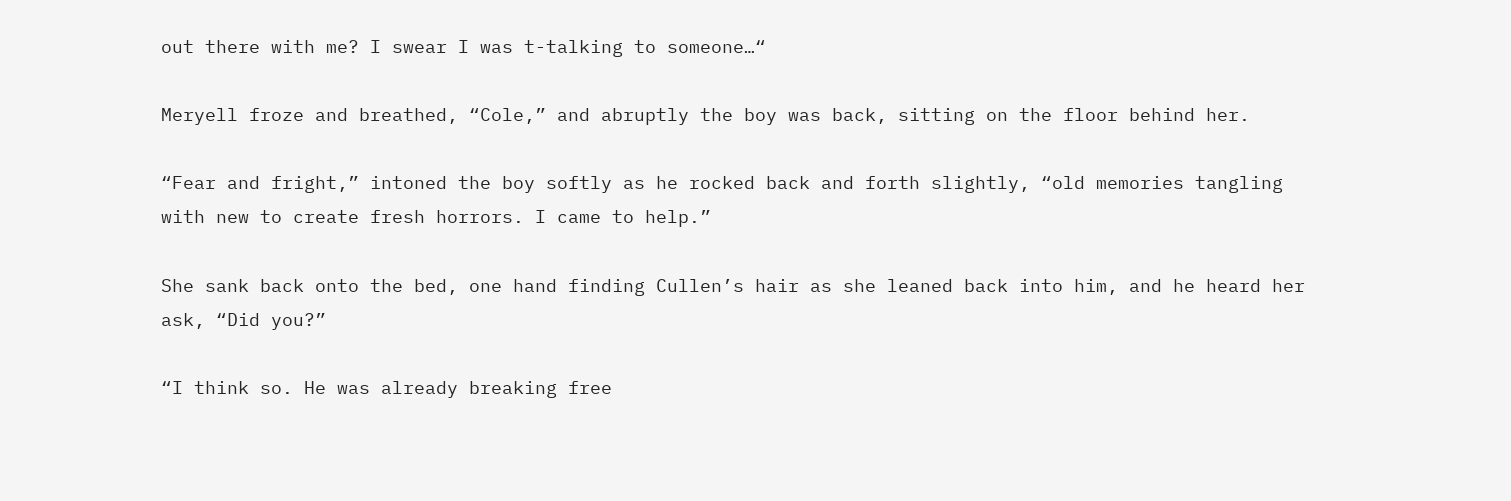out there with me? I swear I was t-talking to someone…“

Meryell froze and breathed, “Cole,” and abruptly the boy was back, sitting on the floor behind her.

“Fear and fright,” intoned the boy softly as he rocked back and forth slightly, “old memories tangling with new to create fresh horrors. I came to help.”

She sank back onto the bed, one hand finding Cullen’s hair as she leaned back into him, and he heard her ask, “Did you?”

“I think so. He was already breaking free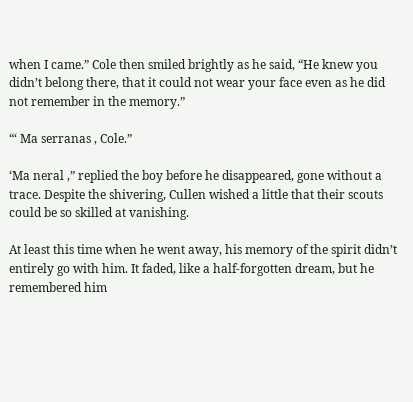when I came.” Cole then smiled brightly as he said, “He knew you didn’t belong there, that it could not wear your face even as he did not remember in the memory.”

“‘ Ma serranas , Cole.”

‘Ma neral ,” replied the boy before he disappeared, gone without a trace. Despite the shivering, Cullen wished a little that their scouts could be so skilled at vanishing.

At least this time when he went away, his memory of the spirit didn’t entirely go with him. It faded, like a half-forgotten dream, but he remembered him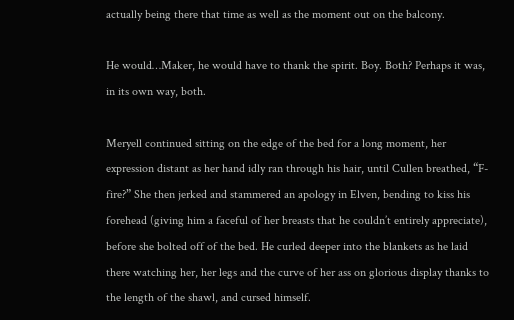actually being there that time as well as the moment out on the balcony.

He would…Maker, he would have to thank the spirit. Boy. Both? Perhaps it was, in its own way, both.

Meryell continued sitting on the edge of the bed for a long moment, her expression distant as her hand idly ran through his hair, until Cullen breathed, “F-fire?” She then jerked and stammered an apology in Elven, bending to kiss his forehead (giving him a faceful of her breasts that he couldn’t entirely appreciate), before she bolted off of the bed. He curled deeper into the blankets as he laid there watching her, her legs and the curve of her ass on glorious display thanks to the length of the shawl, and cursed himself.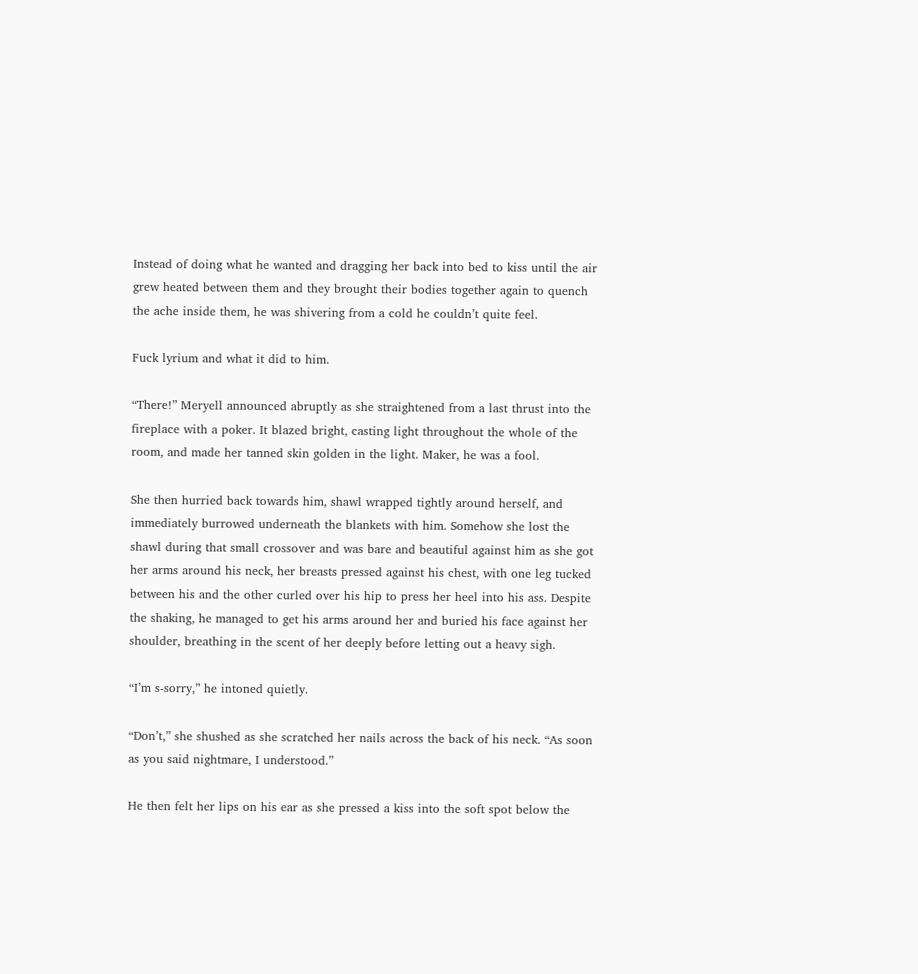Instead of doing what he wanted and dragging her back into bed to kiss until the air grew heated between them and they brought their bodies together again to quench the ache inside them, he was shivering from a cold he couldn’t quite feel.

Fuck lyrium and what it did to him.

“There!” Meryell announced abruptly as she straightened from a last thrust into the fireplace with a poker. It blazed bright, casting light throughout the whole of the room, and made her tanned skin golden in the light. Maker, he was a fool.

She then hurried back towards him, shawl wrapped tightly around herself, and immediately burrowed underneath the blankets with him. Somehow she lost the shawl during that small crossover and was bare and beautiful against him as she got her arms around his neck, her breasts pressed against his chest, with one leg tucked between his and the other curled over his hip to press her heel into his ass. Despite the shaking, he managed to get his arms around her and buried his face against her shoulder, breathing in the scent of her deeply before letting out a heavy sigh.

“I’m s-sorry,” he intoned quietly.

“Don’t,” she shushed as she scratched her nails across the back of his neck. “As soon as you said nightmare, I understood.”

He then felt her lips on his ear as she pressed a kiss into the soft spot below the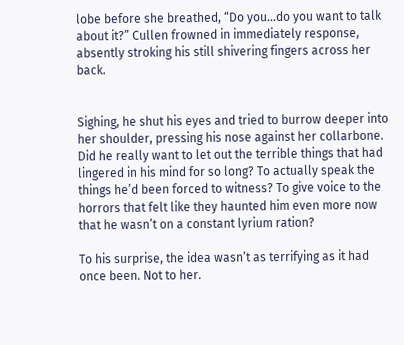lobe before she breathed, “Do you…do you want to talk about it?” Cullen frowned in immediately response, absently stroking his still shivering fingers across her back.


Sighing, he shut his eyes and tried to burrow deeper into her shoulder, pressing his nose against her collarbone. Did he really want to let out the terrible things that had lingered in his mind for so long? To actually speak the things he’d been forced to witness? To give voice to the horrors that felt like they haunted him even more now that he wasn’t on a constant lyrium ration?

To his surprise, the idea wasn’t as terrifying as it had once been. Not to her.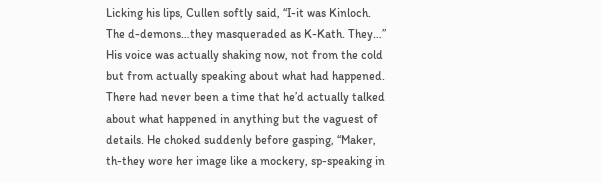Licking his lips, Cullen softly said, “I-it was Kinloch. The d-demons…they masqueraded as K-Kath. They…” His voice was actually shaking now, not from the cold but from actually speaking about what had happened. There had never been a time that he’d actually talked about what happened in anything but the vaguest of details. He choked suddenly before gasping, “Maker, th-they wore her image like a mockery, sp-speaking in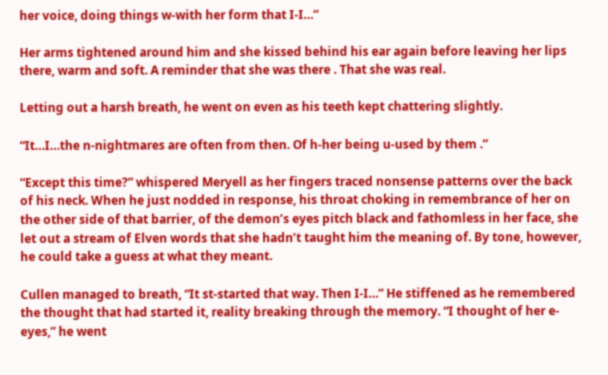her voice, doing things w-with her form that I-I…”

Her arms tightened around him and she kissed behind his ear again before leaving her lips there, warm and soft. A reminder that she was there . That she was real.

Letting out a harsh breath, he went on even as his teeth kept chattering slightly.

“It…I…the n-nightmares are often from then. Of h-her being u-used by them .”

“Except this time?” whispered Meryell as her fingers traced nonsense patterns over the back of his neck. When he just nodded in response, his throat choking in remembrance of her on the other side of that barrier, of the demon’s eyes pitch black and fathomless in her face, she let out a stream of Elven words that she hadn’t taught him the meaning of. By tone, however, he could take a guess at what they meant.

Cullen managed to breath, “It st-started that way. Then I-I…” He stiffened as he remembered the thought that had started it, reality breaking through the memory. “I thought of her e-eyes,” he went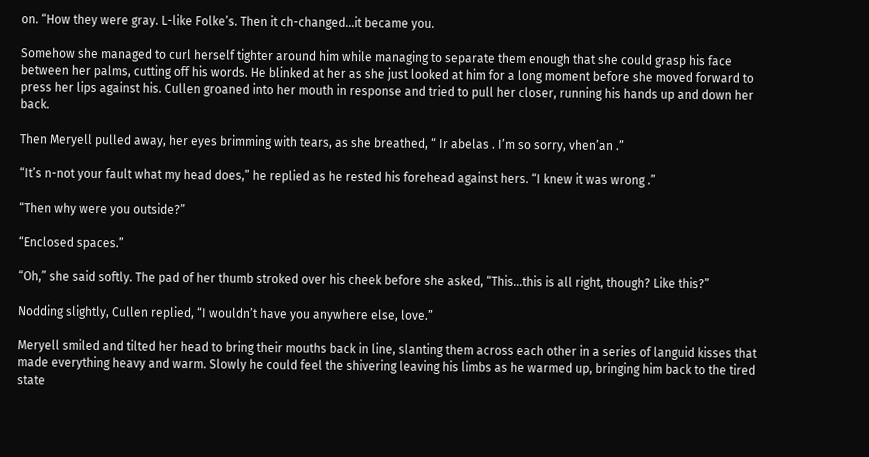on. “How they were gray. L-like Folke’s. Then it ch-changed…it became you.

Somehow she managed to curl herself tighter around him while managing to separate them enough that she could grasp his face between her palms, cutting off his words. He blinked at her as she just looked at him for a long moment before she moved forward to press her lips against his. Cullen groaned into her mouth in response and tried to pull her closer, running his hands up and down her back.

Then Meryell pulled away, her eyes brimming with tears, as she breathed, “ Ir abelas . I’m so sorry, vhen’an .”

“It’s n-not your fault what my head does,” he replied as he rested his forehead against hers. “I knew it was wrong .”

“Then why were you outside?”

“Enclosed spaces.”

“Oh,” she said softly. The pad of her thumb stroked over his cheek before she asked, “This…this is all right, though? Like this?”

Nodding slightly, Cullen replied, “I wouldn’t have you anywhere else, love.”

Meryell smiled and tilted her head to bring their mouths back in line, slanting them across each other in a series of languid kisses that made everything heavy and warm. Slowly he could feel the shivering leaving his limbs as he warmed up, bringing him back to the tired state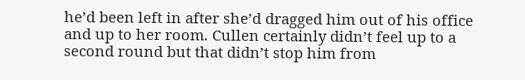he’d been left in after she’d dragged him out of his office and up to her room. Cullen certainly didn’t feel up to a second round but that didn’t stop him from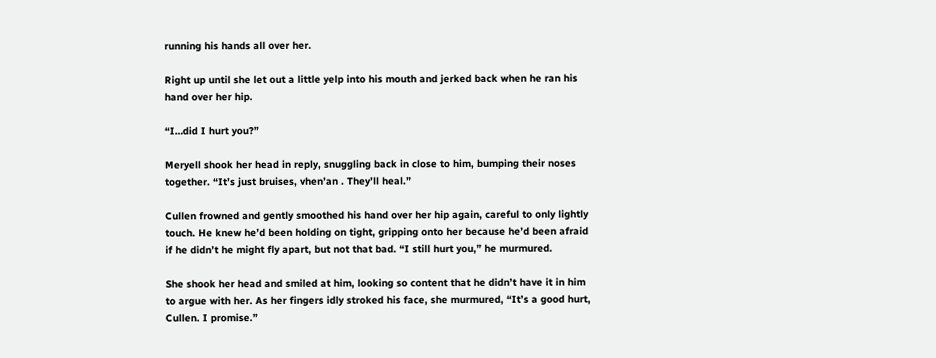running his hands all over her.

Right up until she let out a little yelp into his mouth and jerked back when he ran his hand over her hip.

“I…did I hurt you?”

Meryell shook her head in reply, snuggling back in close to him, bumping their noses together. “It’s just bruises, vhen’an . They’ll heal.”

Cullen frowned and gently smoothed his hand over her hip again, careful to only lightly touch. He knew he’d been holding on tight, gripping onto her because he’d been afraid if he didn’t he might fly apart, but not that bad. “I still hurt you,” he murmured.

She shook her head and smiled at him, looking so content that he didn’t have it in him to argue with her. As her fingers idly stroked his face, she murmured, “It’s a good hurt, Cullen. I promise.”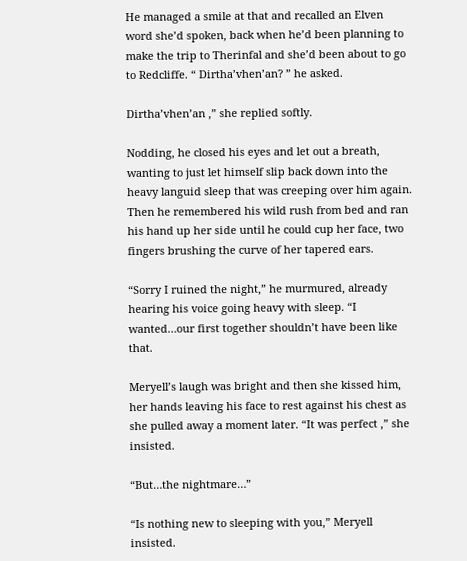He managed a smile at that and recalled an Elven word she’d spoken, back when he’d been planning to make the trip to Therinfal and she’d been about to go to Redcliffe. “ Dirtha’vhen’an? ” he asked.

Dirtha’vhen’an ,” she replied softly.

Nodding, he closed his eyes and let out a breath, wanting to just let himself slip back down into the heavy languid sleep that was creeping over him again. Then he remembered his wild rush from bed and ran his hand up her side until he could cup her face, two fingers brushing the curve of her tapered ears.

“Sorry I ruined the night,” he murmured, already hearing his voice going heavy with sleep. “I wanted…our first together shouldn’t have been like that.

Meryell’s laugh was bright and then she kissed him, her hands leaving his face to rest against his chest as she pulled away a moment later. “It was perfect ,” she insisted.

“But…the nightmare…”

“Is nothing new to sleeping with you,” Meryell insisted.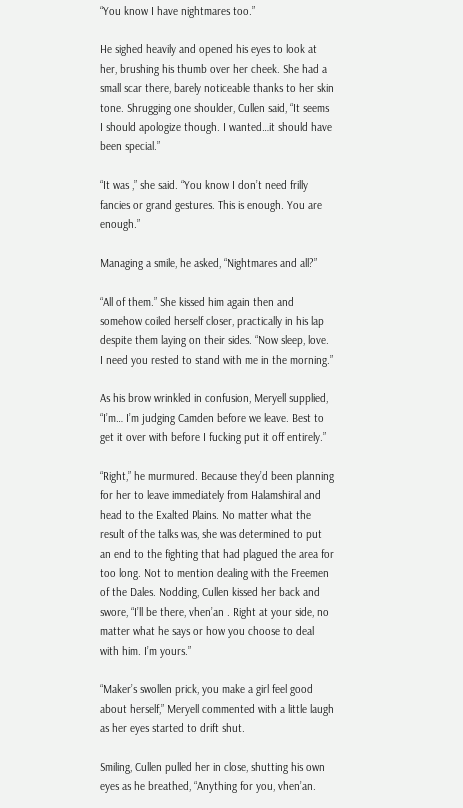“You know I have nightmares too.”

He sighed heavily and opened his eyes to look at her, brushing his thumb over her cheek. She had a small scar there, barely noticeable thanks to her skin tone. Shrugging one shoulder, Cullen said, “It seems I should apologize though. I wanted…it should have been special.”

“It was ,” she said. “You know I don’t need frilly fancies or grand gestures. This is enough. You are enough.”

Managing a smile, he asked, “Nightmares and all?”

“All of them.” She kissed him again then and somehow coiled herself closer, practically in his lap despite them laying on their sides. “Now sleep, love. I need you rested to stand with me in the morning.”

As his brow wrinkled in confusion, Meryell supplied, “I’m… I’m judging Camden before we leave. Best to get it over with before I fucking put it off entirely.”

“Right,” he murmured. Because they’d been planning for her to leave immediately from Halamshiral and head to the Exalted Plains. No matter what the result of the talks was, she was determined to put an end to the fighting that had plagued the area for too long. Not to mention dealing with the Freemen of the Dales. Nodding, Cullen kissed her back and swore, “I’ll be there, vhen’an . Right at your side, no matter what he says or how you choose to deal with him. I’m yours.”

“Maker’s swollen prick, you make a girl feel good about herself,” Meryell commented with a little laugh as her eyes started to drift shut.

Smiling, Cullen pulled her in close, shutting his own eyes as he breathed, “Anything for you, vhen’an.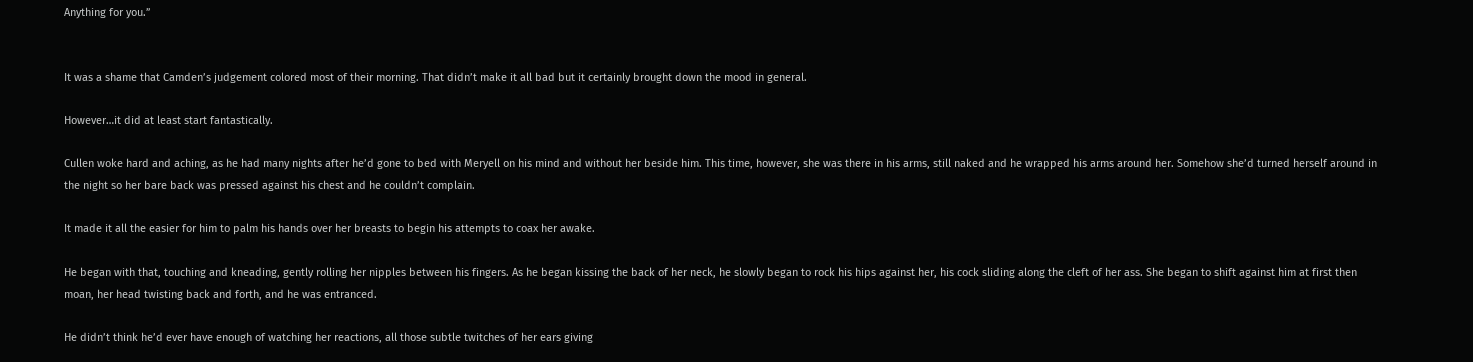Anything for you.”


It was a shame that Camden’s judgement colored most of their morning. That didn’t make it all bad but it certainly brought down the mood in general.

However…it did at least start fantastically.

Cullen woke hard and aching, as he had many nights after he’d gone to bed with Meryell on his mind and without her beside him. This time, however, she was there in his arms, still naked and he wrapped his arms around her. Somehow she’d turned herself around in the night so her bare back was pressed against his chest and he couldn’t complain.

It made it all the easier for him to palm his hands over her breasts to begin his attempts to coax her awake.

He began with that, touching and kneading, gently rolling her nipples between his fingers. As he began kissing the back of her neck, he slowly began to rock his hips against her, his cock sliding along the cleft of her ass. She began to shift against him at first then moan, her head twisting back and forth, and he was entranced.

He didn’t think he’d ever have enough of watching her reactions, all those subtle twitches of her ears giving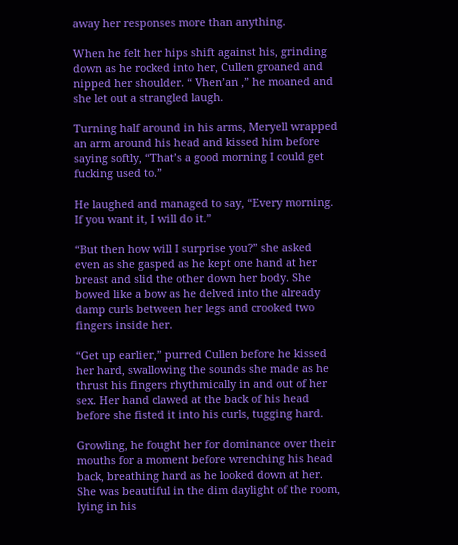away her responses more than anything.

When he felt her hips shift against his, grinding down as he rocked into her, Cullen groaned and nipped her shoulder. “ Vhen’an ,” he moaned and she let out a strangled laugh.

Turning half around in his arms, Meryell wrapped an arm around his head and kissed him before saying softly, “That’s a good morning I could get fucking used to.”

He laughed and managed to say, “Every morning. If you want it, I will do it.”

“But then how will I surprise you?” she asked even as she gasped as he kept one hand at her breast and slid the other down her body. She bowed like a bow as he delved into the already damp curls between her legs and crooked two fingers inside her.

“Get up earlier,” purred Cullen before he kissed her hard, swallowing the sounds she made as he thrust his fingers rhythmically in and out of her sex. Her hand clawed at the back of his head before she fisted it into his curls, tugging hard.

Growling, he fought her for dominance over their mouths for a moment before wrenching his head back, breathing hard as he looked down at her. She was beautiful in the dim daylight of the room, lying in his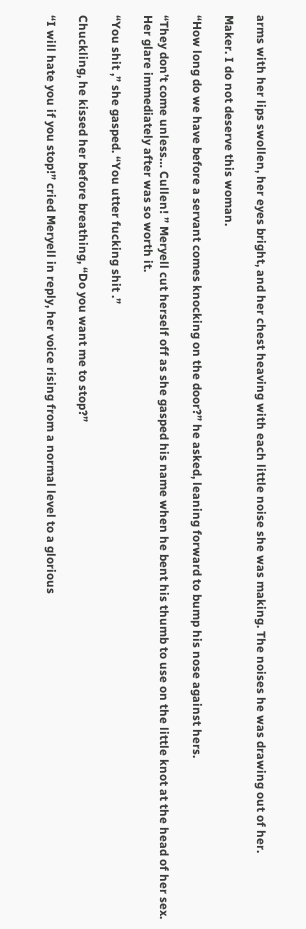arms with her lips swollen, her eyes bright, and her chest heaving with each little noise she was making. The noises he was drawing out of her.

Maker. I do not deserve this woman.

“How long do we have before a servant comes knocking on the door?” he asked, leaning forward to bump his nose against hers.

“They don’t come unless… Cullen! ” Meryell cut herself off as she gasped his name when he bent his thumb to use on the little knot at the head of her sex. Her glare immediately after was so worth it.

“You shit ,” she gasped. “You utter fucking shit .”

Chuckling, he kissed her before breathing, “Do you want me to stop?”

“I will hate you if you stop!” cried Meryell in reply, her voice rising from a normal level to a glorious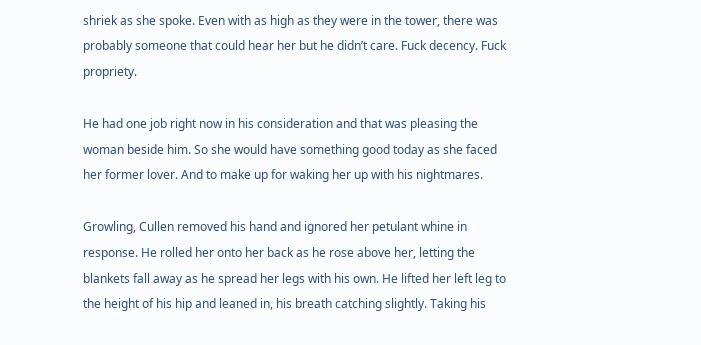shriek as she spoke. Even with as high as they were in the tower, there was probably someone that could hear her but he didn’t care. Fuck decency. Fuck propriety.

He had one job right now in his consideration and that was pleasing the woman beside him. So she would have something good today as she faced her former lover. And to make up for waking her up with his nightmares.

Growling, Cullen removed his hand and ignored her petulant whine in response. He rolled her onto her back as he rose above her, letting the blankets fall away as he spread her legs with his own. He lifted her left leg to the height of his hip and leaned in, his breath catching slightly. Taking his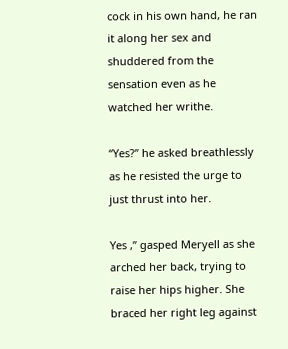cock in his own hand, he ran it along her sex and shuddered from the sensation even as he watched her writhe.

“Yes?” he asked breathlessly as he resisted the urge to just thrust into her.

Yes ,” gasped Meryell as she arched her back, trying to raise her hips higher. She braced her right leg against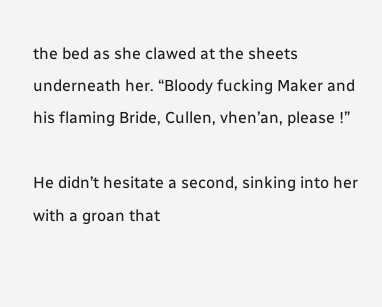the bed as she clawed at the sheets underneath her. “Bloody fucking Maker and his flaming Bride, Cullen, vhen’an, please !”

He didn’t hesitate a second, sinking into her with a groan that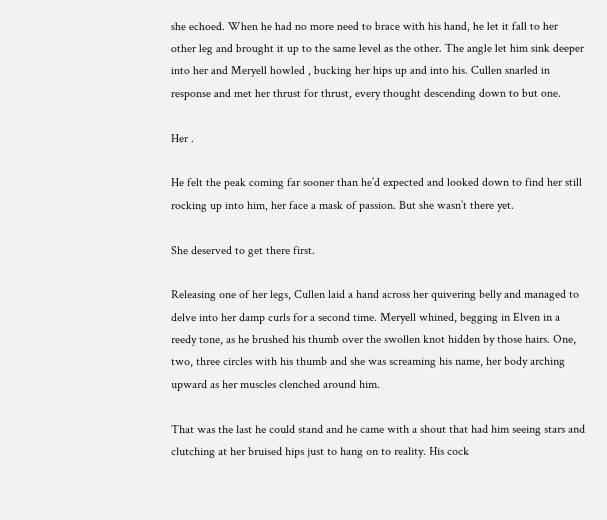she echoed. When he had no more need to brace with his hand, he let it fall to her other leg and brought it up to the same level as the other. The angle let him sink deeper into her and Meryell howled , bucking her hips up and into his. Cullen snarled in response and met her thrust for thrust, every thought descending down to but one.

Her .

He felt the peak coming far sooner than he’d expected and looked down to find her still rocking up into him, her face a mask of passion. But she wasn’t there yet.

She deserved to get there first.

Releasing one of her legs, Cullen laid a hand across her quivering belly and managed to delve into her damp curls for a second time. Meryell whined, begging in Elven in a reedy tone, as he brushed his thumb over the swollen knot hidden by those hairs. One, two, three circles with his thumb and she was screaming his name, her body arching upward as her muscles clenched around him.

That was the last he could stand and he came with a shout that had him seeing stars and clutching at her bruised hips just to hang on to reality. His cock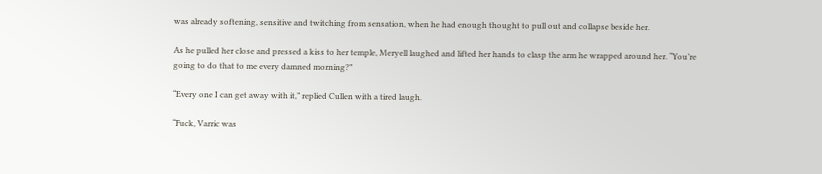was already softening, sensitive and twitching from sensation, when he had enough thought to pull out and collapse beside her.

As he pulled her close and pressed a kiss to her temple, Meryell laughed and lifted her hands to clasp the arm he wrapped around her. “You’re going to do that to me every damned morning?”

“Every one I can get away with it,” replied Cullen with a tired laugh.

“Fuck, Varric was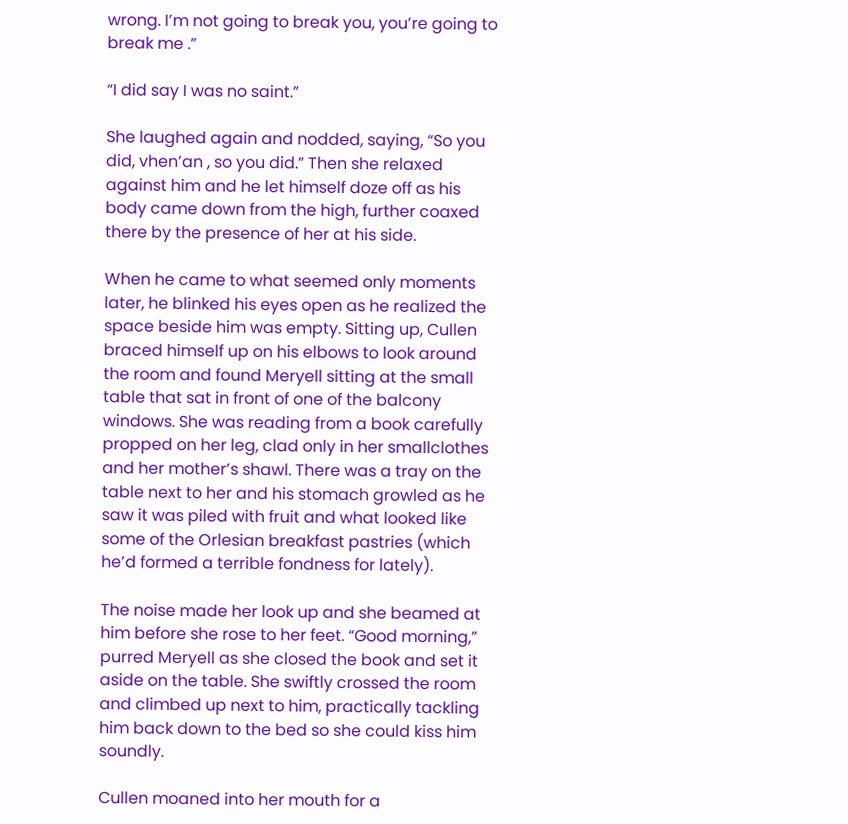wrong. I’m not going to break you, you’re going to break me .”

“I did say I was no saint.”

She laughed again and nodded, saying, “So you did, vhen’an , so you did.” Then she relaxed against him and he let himself doze off as his body came down from the high, further coaxed there by the presence of her at his side.

When he came to what seemed only moments later, he blinked his eyes open as he realized the space beside him was empty. Sitting up, Cullen braced himself up on his elbows to look around the room and found Meryell sitting at the small table that sat in front of one of the balcony windows. She was reading from a book carefully propped on her leg, clad only in her smallclothes and her mother’s shawl. There was a tray on the table next to her and his stomach growled as he saw it was piled with fruit and what looked like some of the Orlesian breakfast pastries (which he’d formed a terrible fondness for lately).

The noise made her look up and she beamed at him before she rose to her feet. “Good morning,” purred Meryell as she closed the book and set it aside on the table. She swiftly crossed the room and climbed up next to him, practically tackling him back down to the bed so she could kiss him soundly.

Cullen moaned into her mouth for a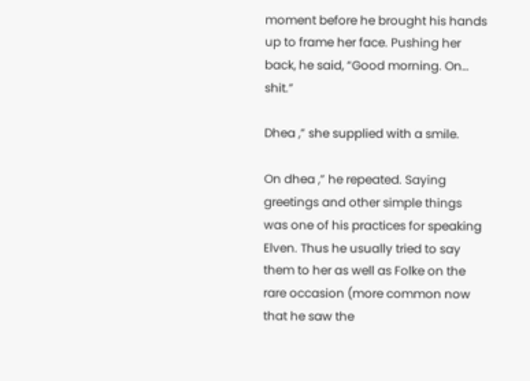moment before he brought his hands up to frame her face. Pushing her back, he said, “Good morning. On… shit.”

Dhea ,” she supplied with a smile.

On dhea ,” he repeated. Saying greetings and other simple things was one of his practices for speaking Elven. Thus he usually tried to say them to her as well as Folke on the rare occasion (more common now that he saw the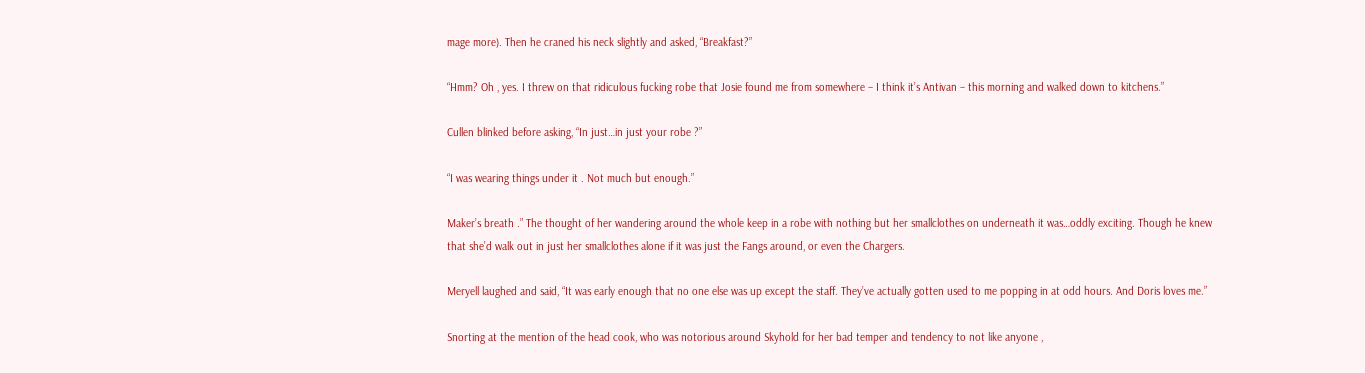mage more). Then he craned his neck slightly and asked, “Breakfast?”

“Hmm? Oh , yes. I threw on that ridiculous fucking robe that Josie found me from somewhere – I think it’s Antivan – this morning and walked down to kitchens.”

Cullen blinked before asking, “In just…in just your robe ?”

“I was wearing things under it . Not much but enough.”

Maker’s breath .” The thought of her wandering around the whole keep in a robe with nothing but her smallclothes on underneath it was…oddly exciting. Though he knew that she’d walk out in just her smallclothes alone if it was just the Fangs around, or even the Chargers.

Meryell laughed and said, “It was early enough that no one else was up except the staff. They’ve actually gotten used to me popping in at odd hours. And Doris loves me.”

Snorting at the mention of the head cook, who was notorious around Skyhold for her bad temper and tendency to not like anyone ,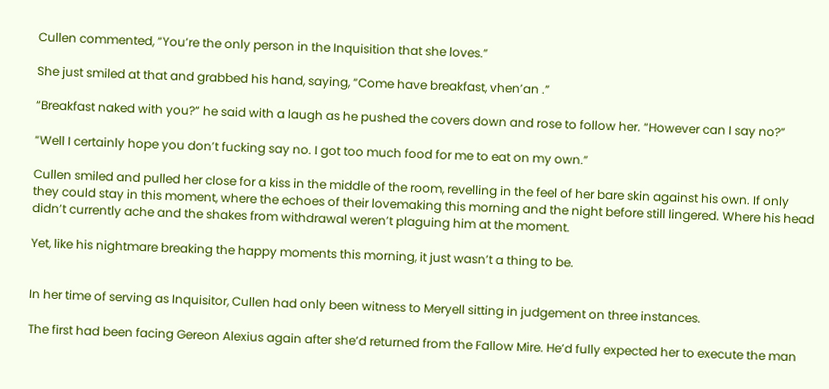Cullen commented, “You’re the only person in the Inquisition that she loves.”

She just smiled at that and grabbed his hand, saying, “Come have breakfast, vhen’an .”

“Breakfast naked with you?” he said with a laugh as he pushed the covers down and rose to follow her. “However can I say no?”

“Well I certainly hope you don’t fucking say no. I got too much food for me to eat on my own.”

Cullen smiled and pulled her close for a kiss in the middle of the room, revelling in the feel of her bare skin against his own. If only they could stay in this moment, where the echoes of their lovemaking this morning and the night before still lingered. Where his head didn’t currently ache and the shakes from withdrawal weren’t plaguing him at the moment.

Yet, like his nightmare breaking the happy moments this morning, it just wasn’t a thing to be.


In her time of serving as Inquisitor, Cullen had only been witness to Meryell sitting in judgement on three instances.

The first had been facing Gereon Alexius again after she’d returned from the Fallow Mire. He’d fully expected her to execute the man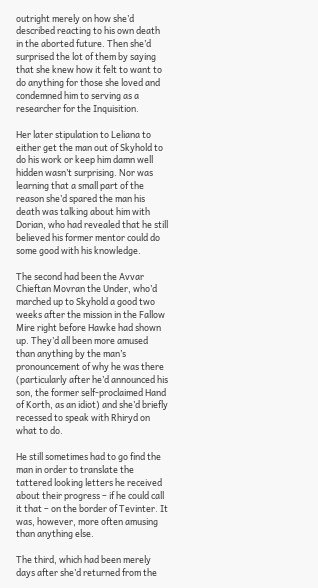outright merely on how she’d described reacting to his own death in the aborted future. Then she’d surprised the lot of them by saying that she knew how it felt to want to do anything for those she loved and condemned him to serving as a researcher for the Inquisition.

Her later stipulation to Leliana to either get the man out of Skyhold to do his work or keep him damn well hidden wasn’t surprising. Nor was learning that a small part of the reason she’d spared the man his death was talking about him with Dorian, who had revealed that he still believed his former mentor could do some good with his knowledge.

The second had been the Avvar Chieftan Movran the Under, who’d marched up to Skyhold a good two weeks after the mission in the Fallow Mire right before Hawke had shown up. They’d all been more amused than anything by the man’s pronouncement of why he was there (particularly after he’d announced his son, the former self-proclaimed Hand of Korth, as an idiot) and she’d briefly recessed to speak with Rhiryd on what to do.

He still sometimes had to go find the man in order to translate the tattered looking letters he received about their progress – if he could call it that – on the border of Tevinter. It was, however, more often amusing than anything else.

The third, which had been merely days after she’d returned from the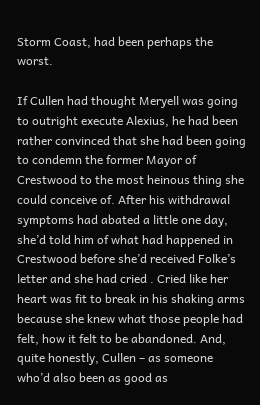Storm Coast, had been perhaps the worst.

If Cullen had thought Meryell was going to outright execute Alexius, he had been rather convinced that she had been going to condemn the former Mayor of Crestwood to the most heinous thing she could conceive of. After his withdrawal symptoms had abated a little one day, she’d told him of what had happened in Crestwood before she’d received Folke’s letter and she had cried . Cried like her heart was fit to break in his shaking arms because she knew what those people had felt, how it felt to be abandoned. And, quite honestly, Cullen – as someone who’d also been as good as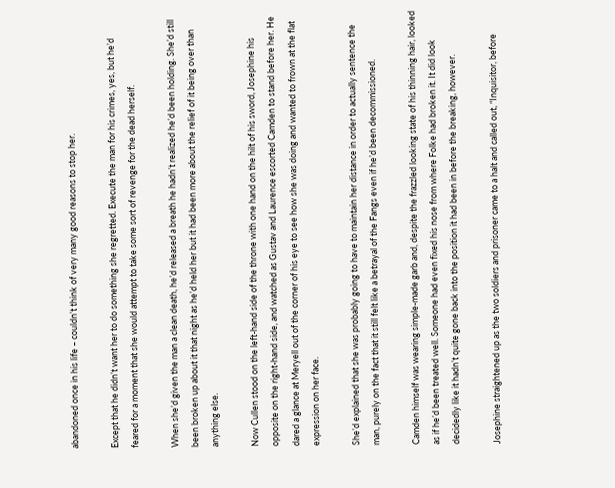abandoned once in his life – couldn’t think of very many good reasons to stop her.

Except that he didn’t want her to do something she regretted. Execute the man for his crimes, yes, but he’d feared for a moment that she would attempt to take some sort of revenge for the dead herself.

When she’d given the man a clean death, he’d released a breath he hadn’t realized he’d been holding. She’d still been broken up about it that night as he’d held her but it had been more about the relief of it being over than anything else.

Now Cullen stood on the left-hand side of the throne with one hand on the hilt of his sword, Josephine his opposite on the right-hand side, and watched as Gustav and Laurence escorted Camden to stand before her. He dared a glance at Meryell out of the corner of his eye to see how she was doing and wanted to frown at the flat expression on her face.

She’d explained that she was probably going to have to maintain her distance in order to actually sentence the man, purely on the fact that it still felt like a betrayal of the Fangs even if he’d been decommissioned.

Camden himself was wearing simple-made garb and, despite the frazzled looking state of his thinning hair, looked as if he’d been treated well. Someone had even fixed his nose from where Folke had broken it. It did look decidedly like it hadn’t quite gone back into the position it had been in before the breaking, however.

Josephine straightened up as the two soldiers and prisoner came to a halt and called out, “Inquisitor, before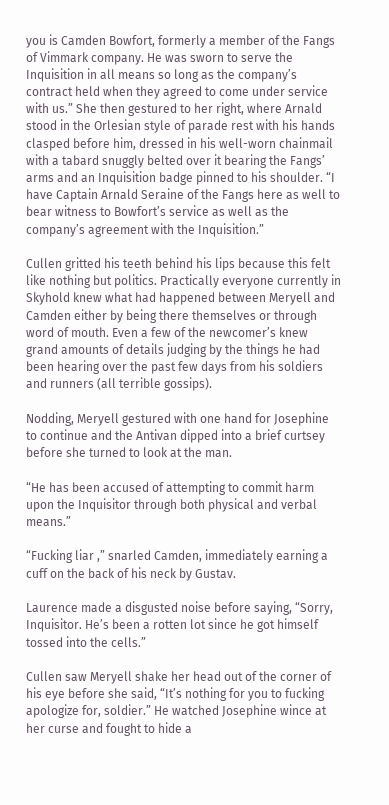you is Camden Bowfort, formerly a member of the Fangs of Vimmark company. He was sworn to serve the Inquisition in all means so long as the company’s contract held when they agreed to come under service with us.” She then gestured to her right, where Arnald stood in the Orlesian style of parade rest with his hands clasped before him, dressed in his well-worn chainmail with a tabard snuggly belted over it bearing the Fangs’ arms and an Inquisition badge pinned to his shoulder. “I have Captain Arnald Seraine of the Fangs here as well to bear witness to Bowfort’s service as well as the company’s agreement with the Inquisition.”

Cullen gritted his teeth behind his lips because this felt like nothing but politics. Practically everyone currently in Skyhold knew what had happened between Meryell and Camden either by being there themselves or through word of mouth. Even a few of the newcomer’s knew grand amounts of details judging by the things he had been hearing over the past few days from his soldiers and runners (all terrible gossips).

Nodding, Meryell gestured with one hand for Josephine to continue and the Antivan dipped into a brief curtsey before she turned to look at the man.

“He has been accused of attempting to commit harm upon the Inquisitor through both physical and verbal means.”

“Fucking liar ,” snarled Camden, immediately earning a cuff on the back of his neck by Gustav.

Laurence made a disgusted noise before saying, “Sorry, Inquisitor. He’s been a rotten lot since he got himself tossed into the cells.”

Cullen saw Meryell shake her head out of the corner of his eye before she said, “It’s nothing for you to fucking apologize for, soldier.” He watched Josephine wince at her curse and fought to hide a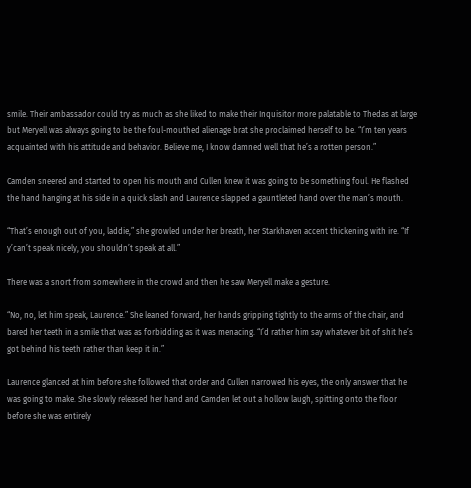smile. Their ambassador could try as much as she liked to make their Inquisitor more palatable to Thedas at large but Meryell was always going to be the foul-mouthed alienage brat she proclaimed herself to be. “I’m ten years acquainted with his attitude and behavior. Believe me, I know damned well that he’s a rotten person.”

Camden sneered and started to open his mouth and Cullen knew it was going to be something foul. He flashed the hand hanging at his side in a quick slash and Laurence slapped a gauntleted hand over the man’s mouth.

“That’s enough out of you, laddie,” she growled under her breath, her Starkhaven accent thickening with ire. “If y’can’t speak nicely, you shouldn’t speak at all.”

There was a snort from somewhere in the crowd and then he saw Meryell make a gesture.

“No, no, let him speak, Laurence.” She leaned forward, her hands gripping tightly to the arms of the chair, and bared her teeth in a smile that was as forbidding as it was menacing. “I’d rather him say whatever bit of shit he’s got behind his teeth rather than keep it in.”

Laurence glanced at him before she followed that order and Cullen narrowed his eyes, the only answer that he was going to make. She slowly released her hand and Camden let out a hollow laugh, spitting onto the floor before she was entirely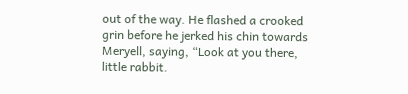out of the way. He flashed a crooked grin before he jerked his chin towards Meryell, saying, “Look at you there, little rabbit.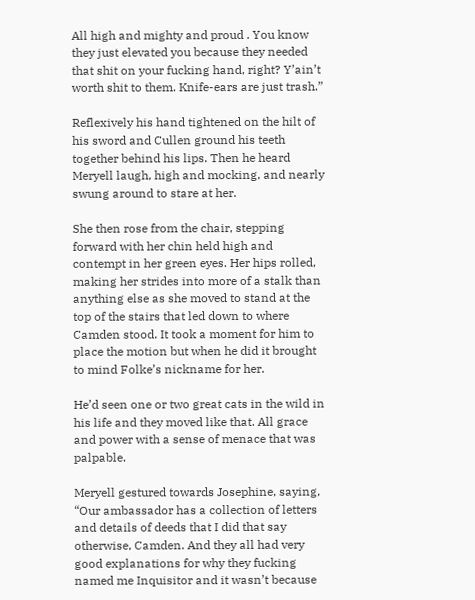All high and mighty and proud . You know they just elevated you because they needed that shit on your fucking hand, right? Y’ain’t worth shit to them. Knife-ears are just trash.”

Reflexively his hand tightened on the hilt of his sword and Cullen ground his teeth together behind his lips. Then he heard Meryell laugh, high and mocking, and nearly swung around to stare at her.

She then rose from the chair, stepping forward with her chin held high and contempt in her green eyes. Her hips rolled, making her strides into more of a stalk than anything else as she moved to stand at the top of the stairs that led down to where Camden stood. It took a moment for him to place the motion but when he did it brought to mind Folke’s nickname for her.

He’d seen one or two great cats in the wild in his life and they moved like that. All grace and power with a sense of menace that was palpable.

Meryell gestured towards Josephine, saying, “Our ambassador has a collection of letters and details of deeds that I did that say otherwise, Camden. And they all had very good explanations for why they fucking named me Inquisitor and it wasn’t because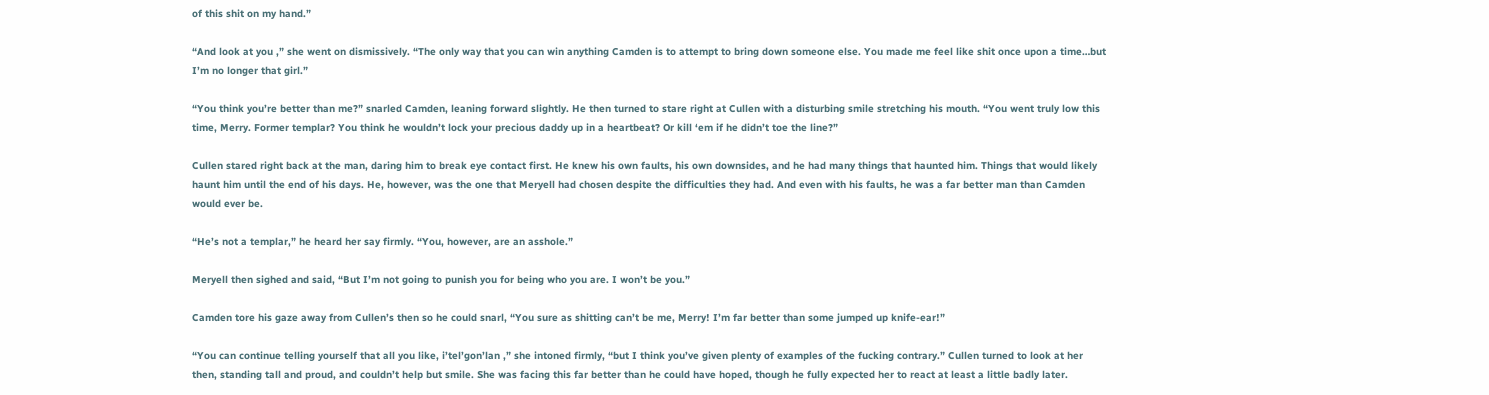of this shit on my hand.”

“And look at you ,” she went on dismissively. “The only way that you can win anything Camden is to attempt to bring down someone else. You made me feel like shit once upon a time…but I’m no longer that girl.”

“You think you’re better than me?” snarled Camden, leaning forward slightly. He then turned to stare right at Cullen with a disturbing smile stretching his mouth. “You went truly low this time, Merry. Former templar? You think he wouldn’t lock your precious daddy up in a heartbeat? Or kill ‘em if he didn’t toe the line?”

Cullen stared right back at the man, daring him to break eye contact first. He knew his own faults, his own downsides, and he had many things that haunted him. Things that would likely haunt him until the end of his days. He, however, was the one that Meryell had chosen despite the difficulties they had. And even with his faults, he was a far better man than Camden would ever be.

“He’s not a templar,” he heard her say firmly. “You, however, are an asshole.”

Meryell then sighed and said, “But I’m not going to punish you for being who you are. I won’t be you.”

Camden tore his gaze away from Cullen’s then so he could snarl, “You sure as shitting can’t be me, Merry! I’m far better than some jumped up knife-ear!”

“You can continue telling yourself that all you like, i’tel’gon’lan ,” she intoned firmly, “but I think you’ve given plenty of examples of the fucking contrary.” Cullen turned to look at her then, standing tall and proud, and couldn’t help but smile. She was facing this far better than he could have hoped, though he fully expected her to react at least a little badly later.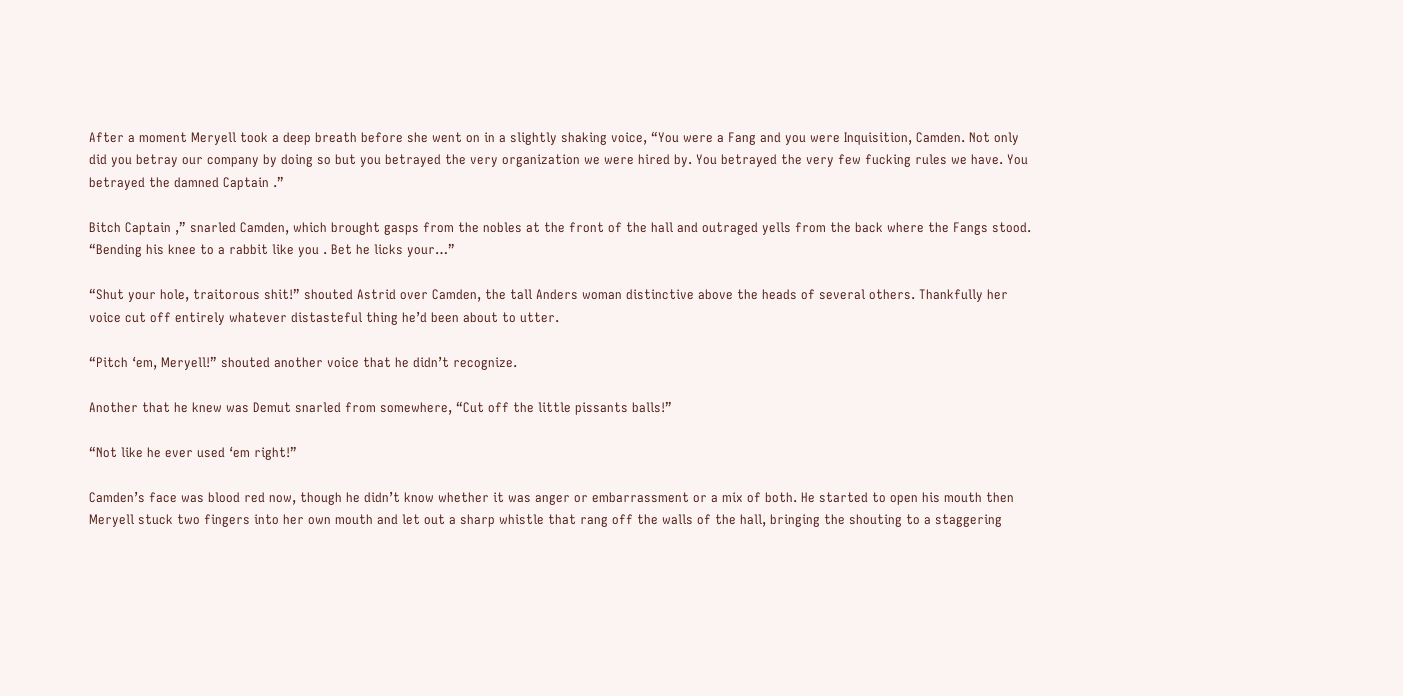After a moment Meryell took a deep breath before she went on in a slightly shaking voice, “You were a Fang and you were Inquisition, Camden. Not only did you betray our company by doing so but you betrayed the very organization we were hired by. You betrayed the very few fucking rules we have. You betrayed the damned Captain .”

Bitch Captain ,” snarled Camden, which brought gasps from the nobles at the front of the hall and outraged yells from the back where the Fangs stood. “Bending his knee to a rabbit like you . Bet he licks your…”

“Shut your hole, traitorous shit!” shouted Astrid over Camden, the tall Anders woman distinctive above the heads of several others. Thankfully her voice cut off entirely whatever distasteful thing he’d been about to utter.

“Pitch ‘em, Meryell!” shouted another voice that he didn’t recognize.

Another that he knew was Demut snarled from somewhere, “Cut off the little pissants balls!”

“Not like he ever used ‘em right!”

Camden’s face was blood red now, though he didn’t know whether it was anger or embarrassment or a mix of both. He started to open his mouth then Meryell stuck two fingers into her own mouth and let out a sharp whistle that rang off the walls of the hall, bringing the shouting to a staggering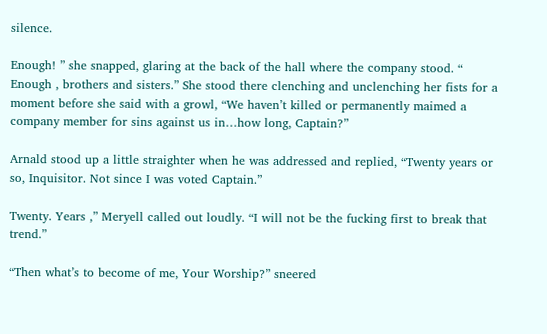silence.

Enough! ” she snapped, glaring at the back of the hall where the company stood. “ Enough , brothers and sisters.” She stood there clenching and unclenching her fists for a moment before she said with a growl, “We haven’t killed or permanently maimed a company member for sins against us in…how long, Captain?”

Arnald stood up a little straighter when he was addressed and replied, “Twenty years or so, Inquisitor. Not since I was voted Captain.”

Twenty. Years ,” Meryell called out loudly. “I will not be the fucking first to break that trend.”

“Then what’s to become of me, Your Worship?” sneered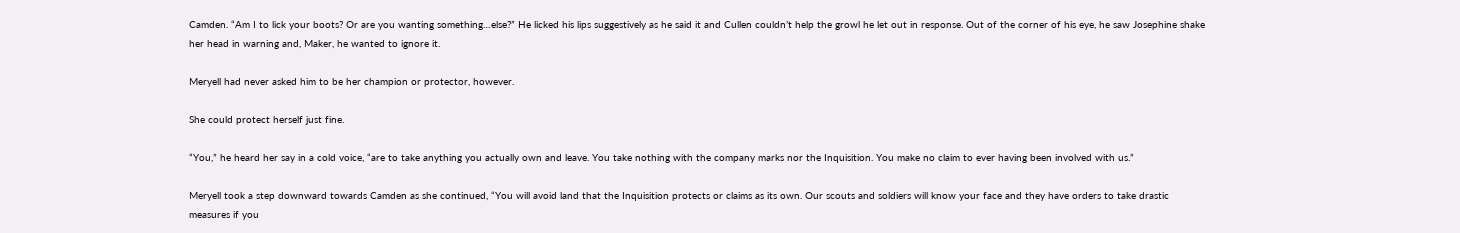Camden. “Am I to lick your boots? Or are you wanting something…else?” He licked his lips suggestively as he said it and Cullen couldn’t help the growl he let out in response. Out of the corner of his eye, he saw Josephine shake her head in warning and, Maker, he wanted to ignore it.

Meryell had never asked him to be her champion or protector, however.

She could protect herself just fine.

“You,” he heard her say in a cold voice, “are to take anything you actually own and leave. You take nothing with the company marks nor the Inquisition. You make no claim to ever having been involved with us.”

Meryell took a step downward towards Camden as she continued, “You will avoid land that the Inquisition protects or claims as its own. Our scouts and soldiers will know your face and they have orders to take drastic measures if you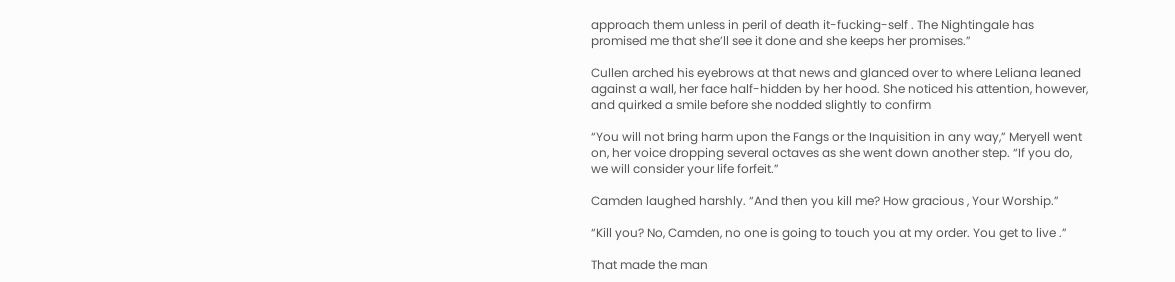approach them unless in peril of death it-fucking-self . The Nightingale has promised me that she’ll see it done and she keeps her promises.”

Cullen arched his eyebrows at that news and glanced over to where Leliana leaned against a wall, her face half-hidden by her hood. She noticed his attention, however, and quirked a smile before she nodded slightly to confirm

“You will not bring harm upon the Fangs or the Inquisition in any way,” Meryell went on, her voice dropping several octaves as she went down another step. “If you do, we will consider your life forfeit.”

Camden laughed harshly. “And then you kill me? How gracious , Your Worship.”

“Kill you? No, Camden, no one is going to touch you at my order. You get to live .”

That made the man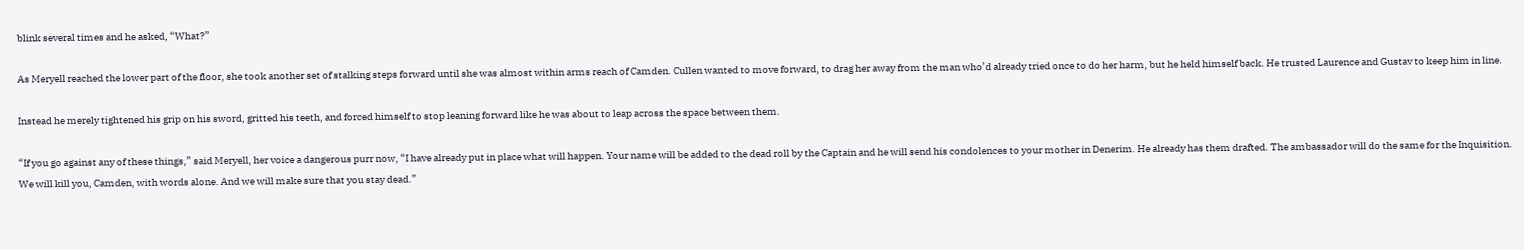blink several times and he asked, “What?”

As Meryell reached the lower part of the floor, she took another set of stalking steps forward until she was almost within arms reach of Camden. Cullen wanted to move forward, to drag her away from the man who’d already tried once to do her harm, but he held himself back. He trusted Laurence and Gustav to keep him in line.

Instead he merely tightened his grip on his sword, gritted his teeth, and forced himself to stop leaning forward like he was about to leap across the space between them.

“If you go against any of these things,” said Meryell, her voice a dangerous purr now, “I have already put in place what will happen. Your name will be added to the dead roll by the Captain and he will send his condolences to your mother in Denerim. He already has them drafted. The ambassador will do the same for the Inquisition. We will kill you, Camden, with words alone. And we will make sure that you stay dead.”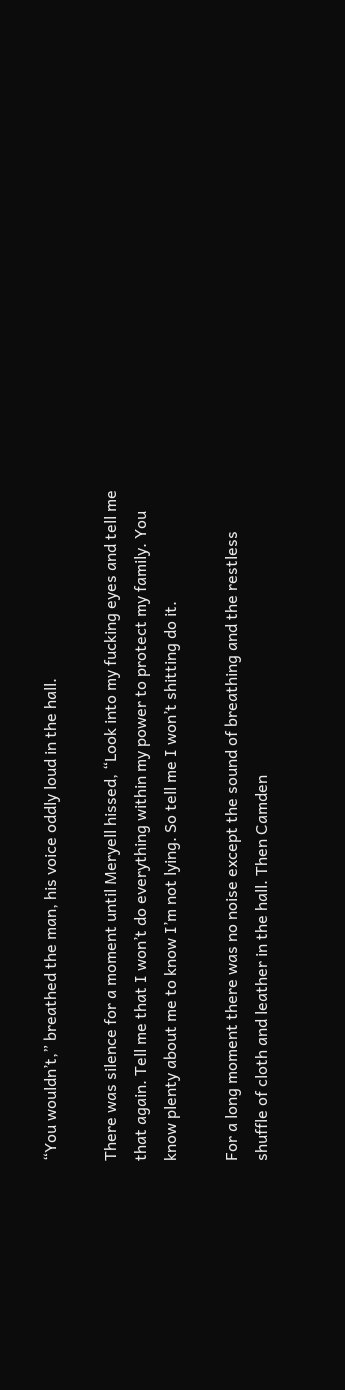“You wouldn’t,” breathed the man, his voice oddly loud in the hall.

There was silence for a moment until Meryell hissed, “Look into my fucking eyes and tell me that again. Tell me that I won’t do everything within my power to protect my family. You know plenty about me to know I’m not lying. So tell me I won’t shitting do it.

For a long moment there was no noise except the sound of breathing and the restless shuffle of cloth and leather in the hall. Then Camden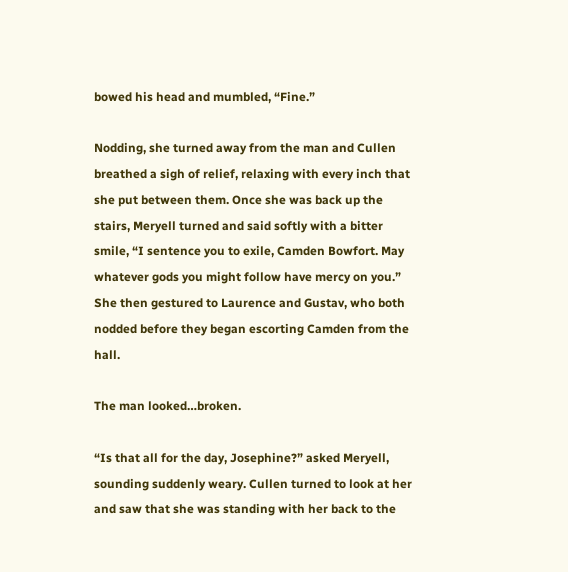bowed his head and mumbled, “Fine.”

Nodding, she turned away from the man and Cullen breathed a sigh of relief, relaxing with every inch that she put between them. Once she was back up the stairs, Meryell turned and said softly with a bitter smile, “I sentence you to exile, Camden Bowfort. May whatever gods you might follow have mercy on you.” She then gestured to Laurence and Gustav, who both nodded before they began escorting Camden from the hall.

The man looked…broken.

“Is that all for the day, Josephine?” asked Meryell, sounding suddenly weary. Cullen turned to look at her and saw that she was standing with her back to the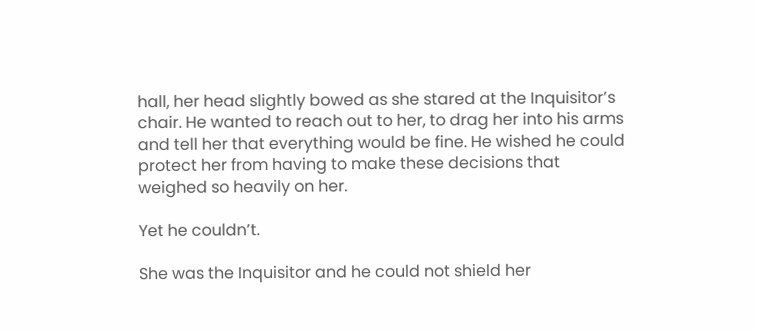hall, her head slightly bowed as she stared at the Inquisitor’s chair. He wanted to reach out to her, to drag her into his arms and tell her that everything would be fine. He wished he could protect her from having to make these decisions that weighed so heavily on her.

Yet he couldn’t.

She was the Inquisitor and he could not shield her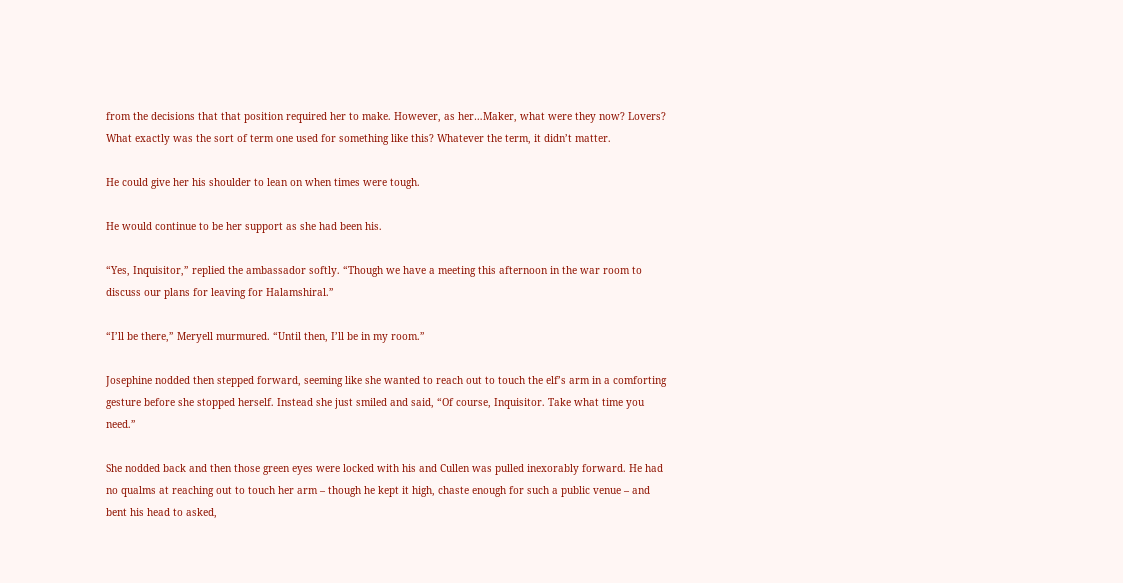from the decisions that that position required her to make. However, as her…Maker, what were they now? Lovers? What exactly was the sort of term one used for something like this? Whatever the term, it didn’t matter.

He could give her his shoulder to lean on when times were tough.

He would continue to be her support as she had been his.

“Yes, Inquisitor,” replied the ambassador softly. “Though we have a meeting this afternoon in the war room to discuss our plans for leaving for Halamshiral.”

“I’ll be there,” Meryell murmured. “Until then, I’ll be in my room.”

Josephine nodded then stepped forward, seeming like she wanted to reach out to touch the elf’s arm in a comforting gesture before she stopped herself. Instead she just smiled and said, “Of course, Inquisitor. Take what time you need.”

She nodded back and then those green eyes were locked with his and Cullen was pulled inexorably forward. He had no qualms at reaching out to touch her arm – though he kept it high, chaste enough for such a public venue – and bent his head to asked,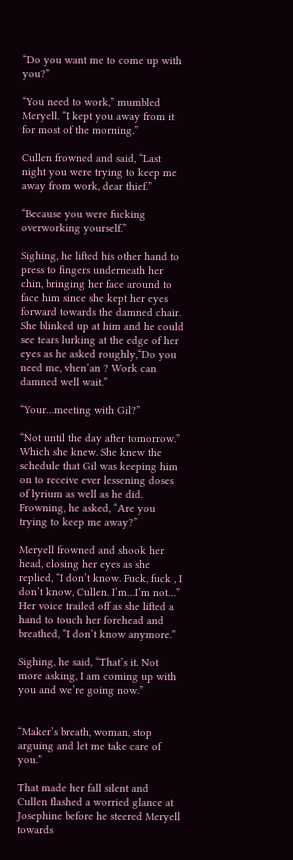“Do you want me to come up with you?”

“You need to work,” mumbled Meryell. “I kept you away from it for most of the morning.”

Cullen frowned and said, “Last night you were trying to keep me away from work, dear thief.”

“Because you were fucking overworking yourself.”

Sighing, he lifted his other hand to press to fingers underneath her chin, bringing her face around to face him since she kept her eyes forward towards the damned chair. She blinked up at him and he could see tears lurking at the edge of her eyes as he asked roughly,“Do you need me, vhen’an ? Work can damned well wait.”

“Your…meeting with Gil?”

“Not until the day after tomorrow.” Which she knew. She knew the schedule that Gil was keeping him on to receive ever lessening doses of lyrium as well as he did. Frowning, he asked, “Are you trying to keep me away?”

Meryell frowned and shook her head, closing her eyes as she replied, “I don’t know. Fuck, fuck , I don’t know, Cullen. I’m…I’m not…” Her voice trailed off as she lifted a hand to touch her forehead and breathed, “I don’t know anymore.”

Sighing, he said, “That’s it. Not more asking, I am coming up with you and we’re going now.”


“Maker’s breath, woman, stop arguing and let me take care of you.”

That made her fall silent and Cullen flashed a worried glance at Josephine before he steered Meryell towards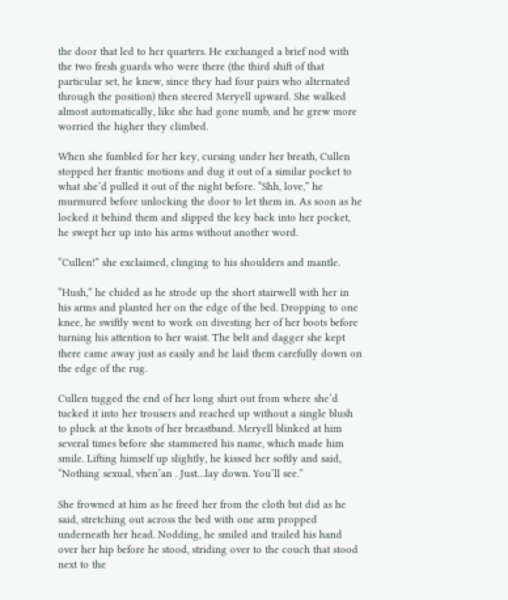the door that led to her quarters. He exchanged a brief nod with the two fresh guards who were there (the third shift of that particular set, he knew, since they had four pairs who alternated through the position) then steered Meryell upward. She walked almost automatically, like she had gone numb, and he grew more worried the higher they climbed.

When she fumbled for her key, cursing under her breath, Cullen stopped her frantic motions and dug it out of a similar pocket to what she’d pulled it out of the night before. “Shh, love,” he murmured before unlocking the door to let them in. As soon as he locked it behind them and slipped the key back into her pocket, he swept her up into his arms without another word.

“Cullen!” she exclaimed, clinging to his shoulders and mantle.

“Hush,” he chided as he strode up the short stairwell with her in his arms and planted her on the edge of the bed. Dropping to one knee, he swiftly went to work on divesting her of her boots before turning his attention to her waist. The belt and dagger she kept there came away just as easily and he laid them carefully down on the edge of the rug.

Cullen tugged the end of her long shirt out from where she’d tucked it into her trousers and reached up without a single blush to pluck at the knots of her breastband. Meryell blinked at him several times before she stammered his name, which made him smile. Lifting himself up slightly, he kissed her softly and said, “Nothing sexual, vhen’an . Just…lay down. You’ll see.”

She frowned at him as he freed her from the cloth but did as he said, stretching out across the bed with one arm propped underneath her head. Nodding, he smiled and trailed his hand over her hip before he stood, striding over to the couch that stood next to the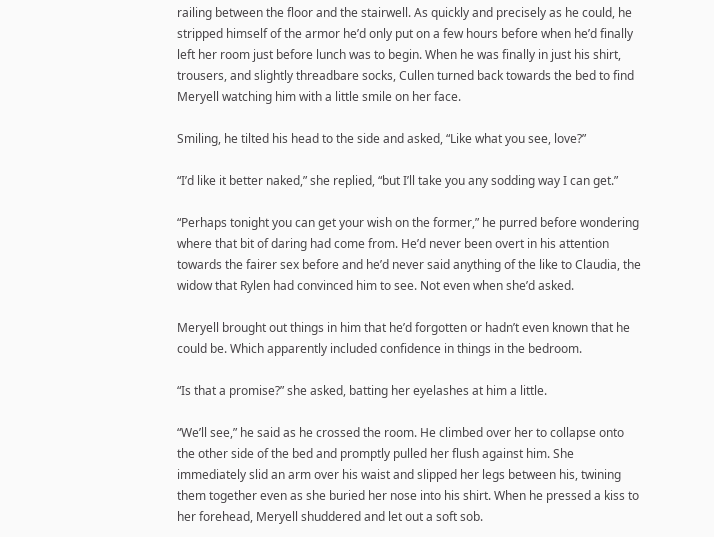railing between the floor and the stairwell. As quickly and precisely as he could, he stripped himself of the armor he’d only put on a few hours before when he’d finally left her room just before lunch was to begin. When he was finally in just his shirt, trousers, and slightly threadbare socks, Cullen turned back towards the bed to find Meryell watching him with a little smile on her face.

Smiling, he tilted his head to the side and asked, “Like what you see, love?”

“I’d like it better naked,” she replied, “but I’ll take you any sodding way I can get.”

“Perhaps tonight you can get your wish on the former,” he purred before wondering where that bit of daring had come from. He’d never been overt in his attention towards the fairer sex before and he’d never said anything of the like to Claudia, the widow that Rylen had convinced him to see. Not even when she’d asked.

Meryell brought out things in him that he’d forgotten or hadn’t even known that he could be. Which apparently included confidence in things in the bedroom.

“Is that a promise?” she asked, batting her eyelashes at him a little.

“We’ll see,” he said as he crossed the room. He climbed over her to collapse onto the other side of the bed and promptly pulled her flush against him. She immediately slid an arm over his waist and slipped her legs between his, twining them together even as she buried her nose into his shirt. When he pressed a kiss to her forehead, Meryell shuddered and let out a soft sob.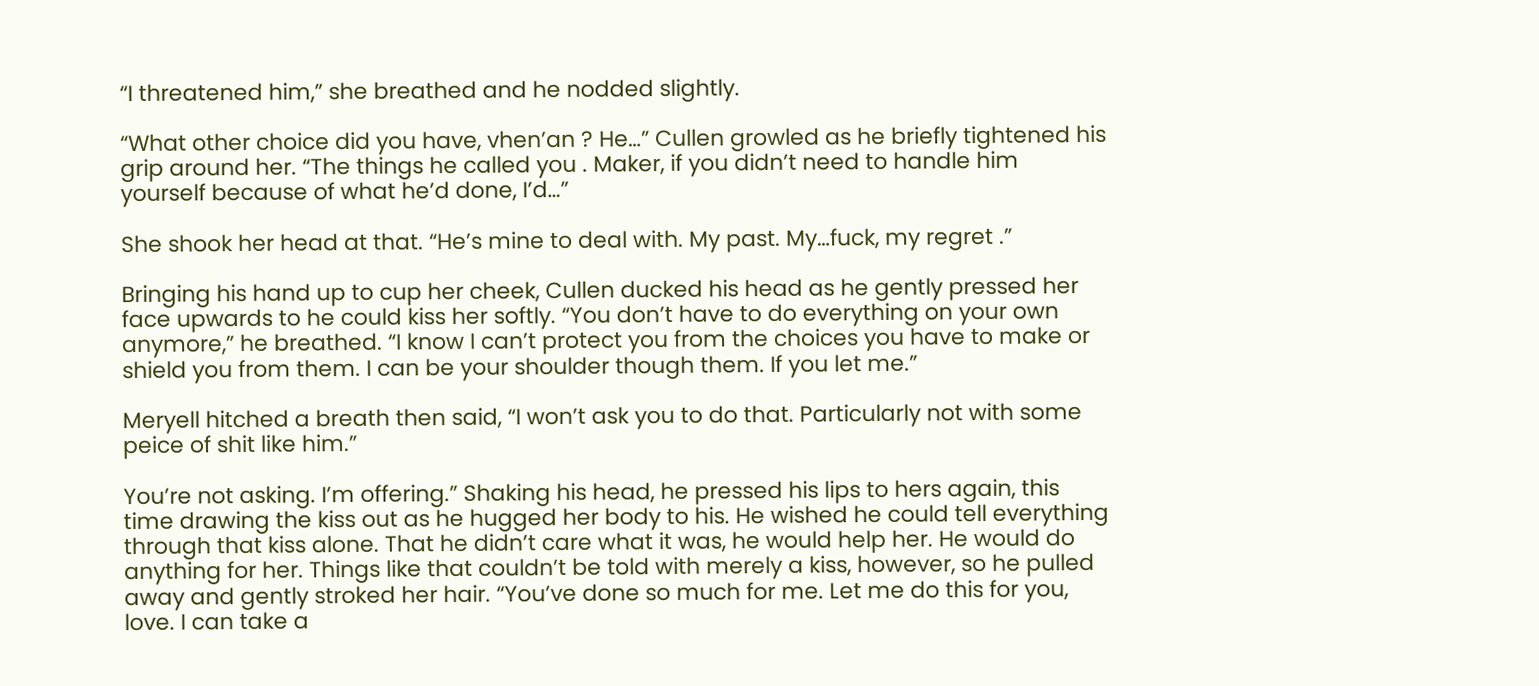“I threatened him,” she breathed and he nodded slightly.

“What other choice did you have, vhen’an ? He…” Cullen growled as he briefly tightened his grip around her. “The things he called you . Maker, if you didn’t need to handle him yourself because of what he’d done, I’d…”

She shook her head at that. “He’s mine to deal with. My past. My…fuck, my regret .”

Bringing his hand up to cup her cheek, Cullen ducked his head as he gently pressed her face upwards to he could kiss her softly. “You don’t have to do everything on your own anymore,” he breathed. “I know I can’t protect you from the choices you have to make or shield you from them. I can be your shoulder though them. If you let me.”

Meryell hitched a breath then said, “I won’t ask you to do that. Particularly not with some peice of shit like him.”

You’re not asking. I’m offering.” Shaking his head, he pressed his lips to hers again, this time drawing the kiss out as he hugged her body to his. He wished he could tell everything through that kiss alone. That he didn’t care what it was, he would help her. He would do anything for her. Things like that couldn’t be told with merely a kiss, however, so he pulled away and gently stroked her hair. “You’ve done so much for me. Let me do this for you, love. I can take a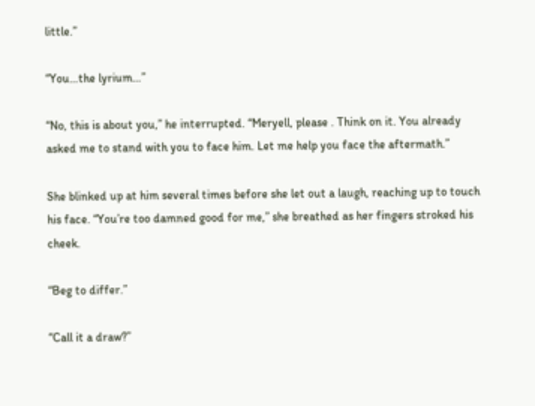little.”

“You…the lyrium…”

“No, this is about you,” he interrupted. “Meryell, please . Think on it. You already asked me to stand with you to face him. Let me help you face the aftermath.”

She blinked up at him several times before she let out a laugh, reaching up to touch his face. “You’re too damned good for me,” she breathed as her fingers stroked his cheek.

“Beg to differ.”

“Call it a draw?”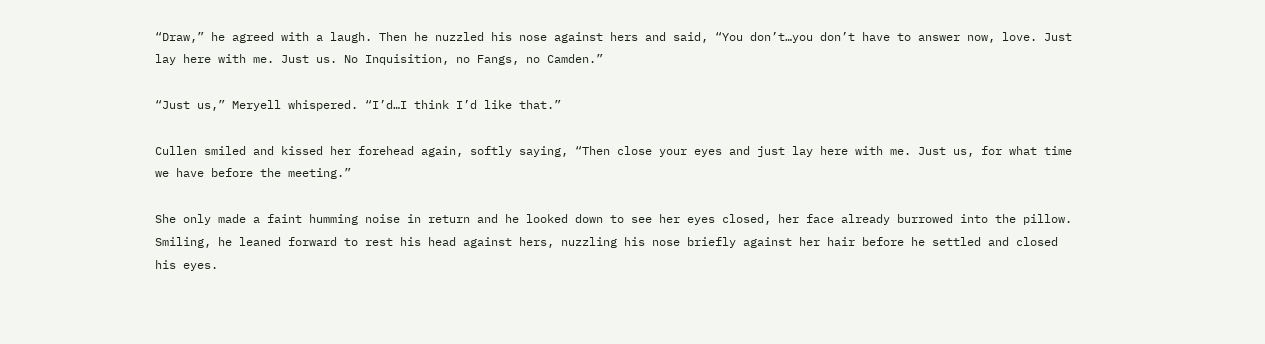“Draw,” he agreed with a laugh. Then he nuzzled his nose against hers and said, “You don’t…you don’t have to answer now, love. Just lay here with me. Just us. No Inquisition, no Fangs, no Camden.”

“Just us,” Meryell whispered. “I’d…I think I’d like that.”

Cullen smiled and kissed her forehead again, softly saying, “Then close your eyes and just lay here with me. Just us, for what time we have before the meeting.”

She only made a faint humming noise in return and he looked down to see her eyes closed, her face already burrowed into the pillow. Smiling, he leaned forward to rest his head against hers, nuzzling his nose briefly against her hair before he settled and closed his eyes.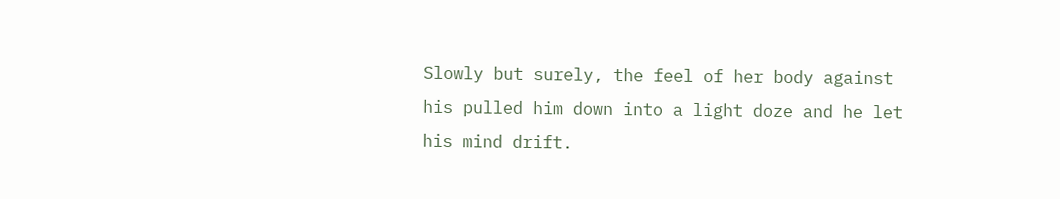Slowly but surely, the feel of her body against his pulled him down into a light doze and he let his mind drift.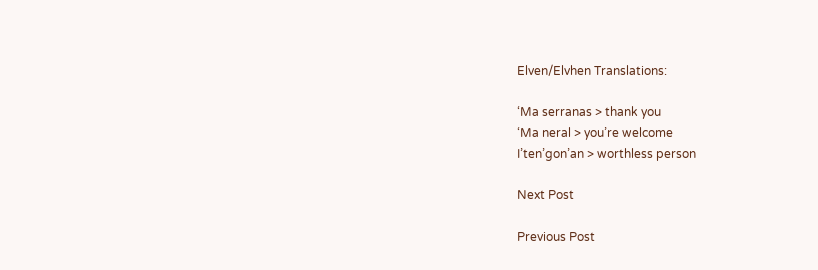Elven/Elvhen Translations:

‘Ma serranas > thank you
‘Ma neral > you’re welcome
I’ten’gon’an > worthless person

Next Post

Previous Post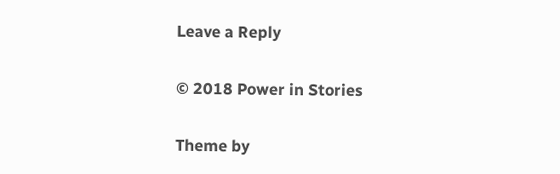Leave a Reply

© 2018 Power in Stories

Theme by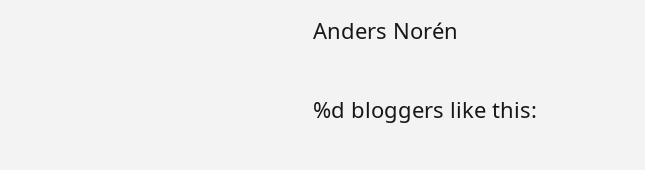Anders Norén

%d bloggers like this: